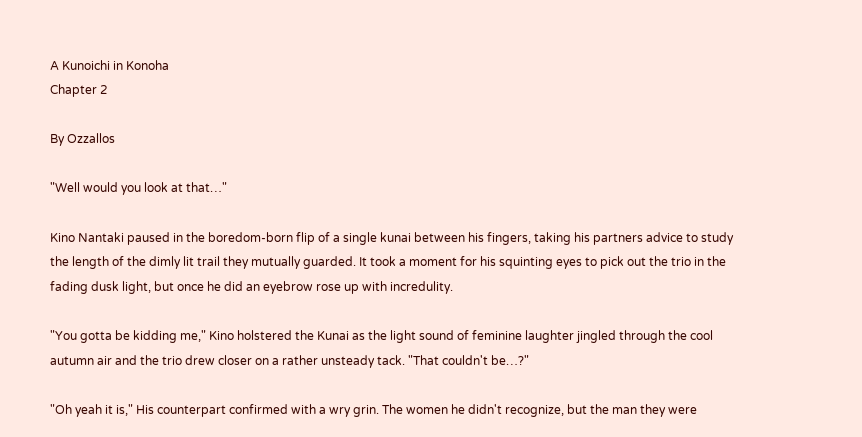A Kunoichi in Konoha
Chapter 2

By Ozzallos

"Well would you look at that…"

Kino Nantaki paused in the boredom-born flip of a single kunai between his fingers, taking his partners advice to study the length of the dimly lit trail they mutually guarded. It took a moment for his squinting eyes to pick out the trio in the fading dusk light, but once he did an eyebrow rose up with incredulity.

"You gotta be kidding me," Kino holstered the Kunai as the light sound of feminine laughter jingled through the cool autumn air and the trio drew closer on a rather unsteady tack. "That couldn't be…?"

"Oh yeah it is," His counterpart confirmed with a wry grin. The women he didn't recognize, but the man they were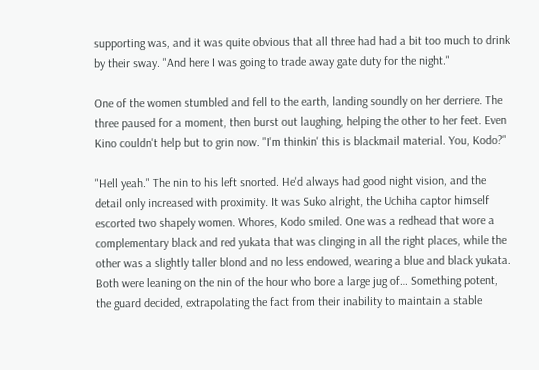supporting was, and it was quite obvious that all three had had a bit too much to drink by their sway. "And here I was going to trade away gate duty for the night."

One of the women stumbled and fell to the earth, landing soundly on her derriere. The three paused for a moment, then burst out laughing, helping the other to her feet. Even Kino couldn't help but to grin now. "I'm thinkin' this is blackmail material. You, Kodo?"

"Hell yeah." The nin to his left snorted. He'd always had good night vision, and the detail only increased with proximity. It was Suko alright, the Uchiha captor himself escorted two shapely women. Whores, Kodo smiled. One was a redhead that wore a complementary black and red yukata that was clinging in all the right places, while the other was a slightly taller blond and no less endowed, wearing a blue and black yukata. Both were leaning on the nin of the hour who bore a large jug of… Something potent, the guard decided, extrapolating the fact from their inability to maintain a stable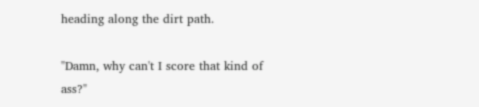heading along the dirt path.

"Damn, why can't I score that kind of ass?"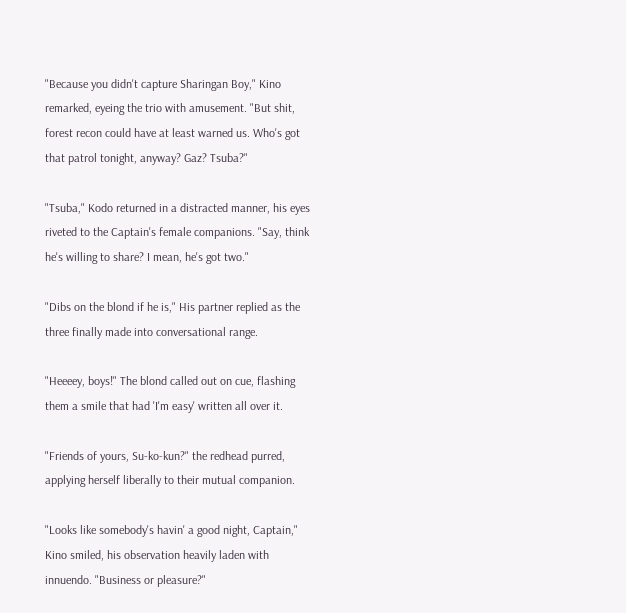"Because you didn't capture Sharingan Boy," Kino remarked, eyeing the trio with amusement. "But shit, forest recon could have at least warned us. Who's got that patrol tonight, anyway? Gaz? Tsuba?"

"Tsuba," Kodo returned in a distracted manner, his eyes riveted to the Captain's female companions. "Say, think he's willing to share? I mean, he's got two."

"Dibs on the blond if he is," His partner replied as the three finally made into conversational range.

"Heeeey, boys!" The blond called out on cue, flashing them a smile that had 'I'm easy' written all over it.

"Friends of yours, Su-ko-kun?" the redhead purred, applying herself liberally to their mutual companion.

"Looks like somebody's havin' a good night, Captain," Kino smiled, his observation heavily laden with innuendo. "Business or pleasure?"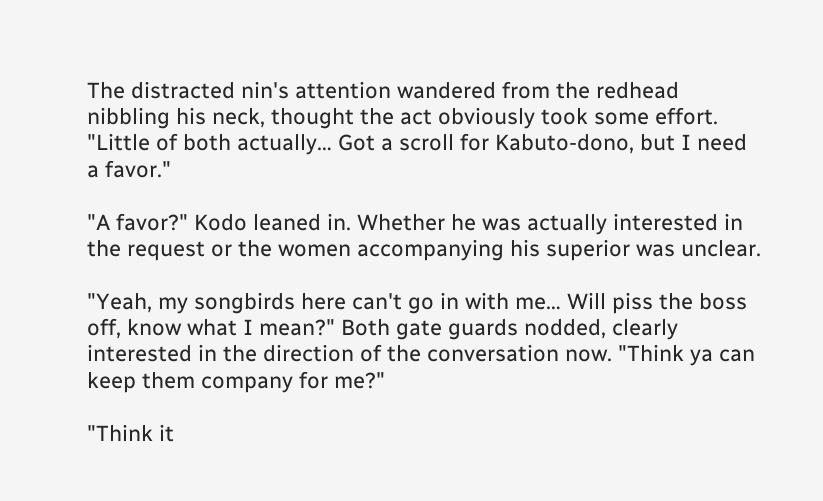The distracted nin's attention wandered from the redhead nibbling his neck, thought the act obviously took some effort. "Little of both actually… Got a scroll for Kabuto-dono, but I need a favor."

"A favor?" Kodo leaned in. Whether he was actually interested in the request or the women accompanying his superior was unclear.

"Yeah, my songbirds here can't go in with me… Will piss the boss off, know what I mean?" Both gate guards nodded, clearly interested in the direction of the conversation now. "Think ya can keep them company for me?"

"Think it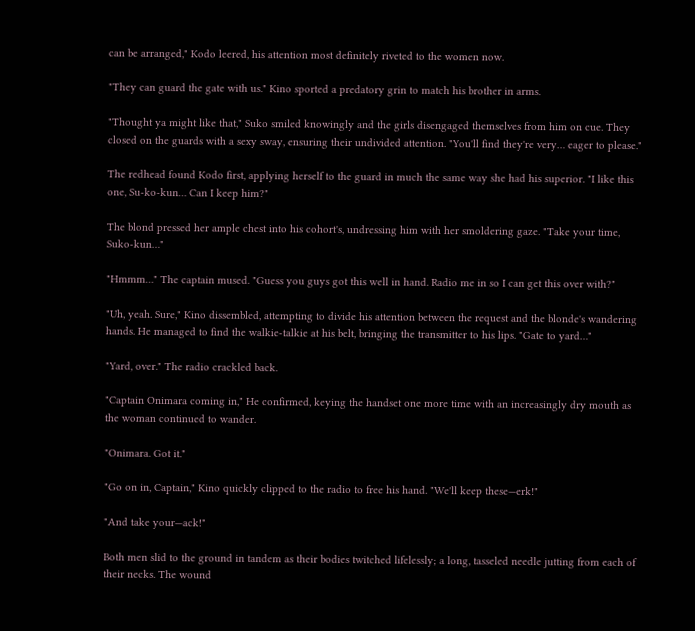can be arranged," Kodo leered, his attention most definitely riveted to the women now.

"They can guard the gate with us." Kino sported a predatory grin to match his brother in arms.

"Thought ya might like that," Suko smiled knowingly and the girls disengaged themselves from him on cue. They closed on the guards with a sexy sway, ensuring their undivided attention. "You'll find they're very… eager to please."

The redhead found Kodo first, applying herself to the guard in much the same way she had his superior. "I like this one, Su-ko-kun… Can I keep him?"

The blond pressed her ample chest into his cohort's, undressing him with her smoldering gaze. "Take your time, Suko-kun…"

"Hmmm…" The captain mused. "Guess you guys got this well in hand. Radio me in so I can get this over with?"

"Uh, yeah. Sure," Kino dissembled, attempting to divide his attention between the request and the blonde's wandering hands. He managed to find the walkie-talkie at his belt, bringing the transmitter to his lips. "Gate to yard…"

"Yard, over." The radio crackled back.

"Captain Onimara coming in," He confirmed, keying the handset one more time with an increasingly dry mouth as the woman continued to wander.

"Onimara. Got it."

"Go on in, Captain," Kino quickly clipped to the radio to free his hand. "We'll keep these—erk!"

"And take your—ack!"

Both men slid to the ground in tandem as their bodies twitched lifelessly; a long, tasseled needle jutting from each of their necks. The wound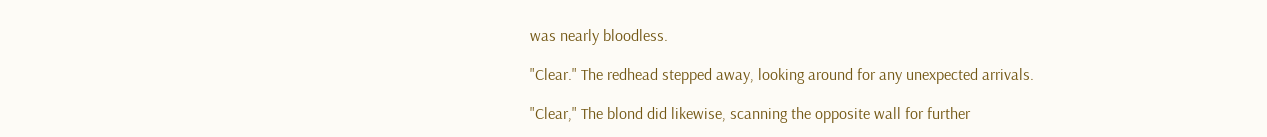was nearly bloodless.

"Clear." The redhead stepped away, looking around for any unexpected arrivals.

"Clear," The blond did likewise, scanning the opposite wall for further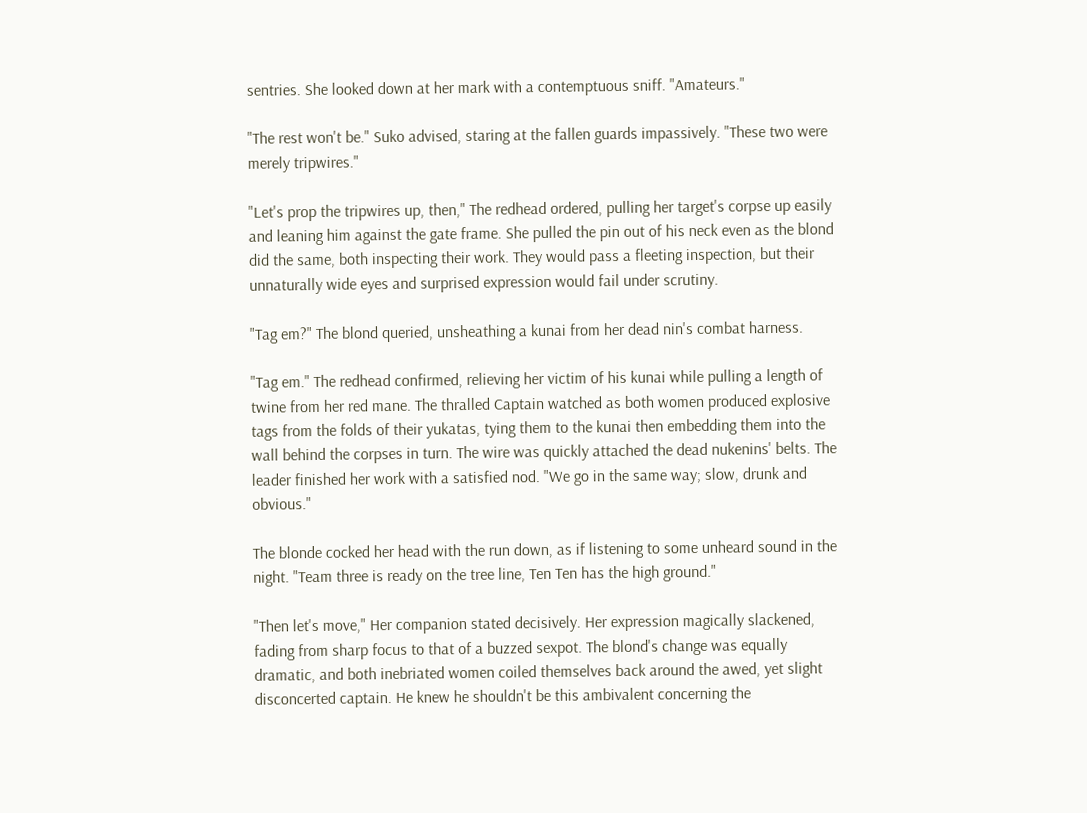sentries. She looked down at her mark with a contemptuous sniff. "Amateurs."

"The rest won't be." Suko advised, staring at the fallen guards impassively. "These two were merely tripwires."

"Let's prop the tripwires up, then," The redhead ordered, pulling her target's corpse up easily and leaning him against the gate frame. She pulled the pin out of his neck even as the blond did the same, both inspecting their work. They would pass a fleeting inspection, but their unnaturally wide eyes and surprised expression would fail under scrutiny.

"Tag em?" The blond queried, unsheathing a kunai from her dead nin's combat harness.

"Tag em." The redhead confirmed, relieving her victim of his kunai while pulling a length of twine from her red mane. The thralled Captain watched as both women produced explosive tags from the folds of their yukatas, tying them to the kunai then embedding them into the wall behind the corpses in turn. The wire was quickly attached the dead nukenins' belts. The leader finished her work with a satisfied nod. "We go in the same way; slow, drunk and obvious."

The blonde cocked her head with the run down, as if listening to some unheard sound in the night. "Team three is ready on the tree line, Ten Ten has the high ground."

"Then let's move," Her companion stated decisively. Her expression magically slackened, fading from sharp focus to that of a buzzed sexpot. The blond's change was equally dramatic, and both inebriated women coiled themselves back around the awed, yet slight disconcerted captain. He knew he shouldn't be this ambivalent concerning the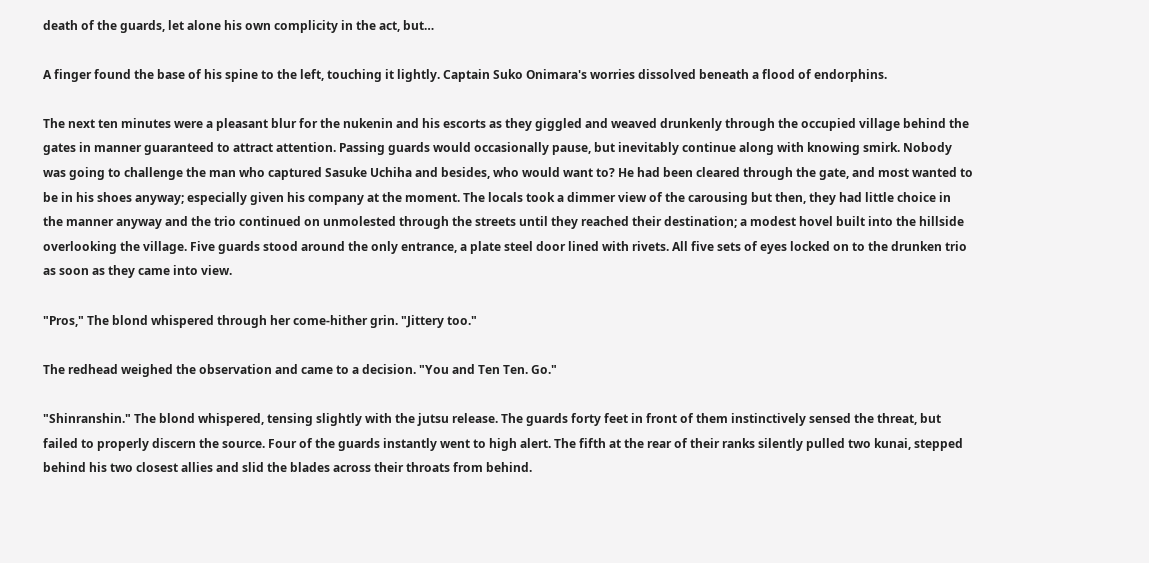death of the guards, let alone his own complicity in the act, but…

A finger found the base of his spine to the left, touching it lightly. Captain Suko Onimara's worries dissolved beneath a flood of endorphins.

The next ten minutes were a pleasant blur for the nukenin and his escorts as they giggled and weaved drunkenly through the occupied village behind the gates in manner guaranteed to attract attention. Passing guards would occasionally pause, but inevitably continue along with knowing smirk. Nobody was going to challenge the man who captured Sasuke Uchiha and besides, who would want to? He had been cleared through the gate, and most wanted to be in his shoes anyway; especially given his company at the moment. The locals took a dimmer view of the carousing but then, they had little choice in the manner anyway and the trio continued on unmolested through the streets until they reached their destination; a modest hovel built into the hillside overlooking the village. Five guards stood around the only entrance, a plate steel door lined with rivets. All five sets of eyes locked on to the drunken trio as soon as they came into view.

"Pros," The blond whispered through her come-hither grin. "Jittery too."

The redhead weighed the observation and came to a decision. "You and Ten Ten. Go."

"Shinranshin." The blond whispered, tensing slightly with the jutsu release. The guards forty feet in front of them instinctively sensed the threat, but failed to properly discern the source. Four of the guards instantly went to high alert. The fifth at the rear of their ranks silently pulled two kunai, stepped behind his two closest allies and slid the blades across their throats from behind.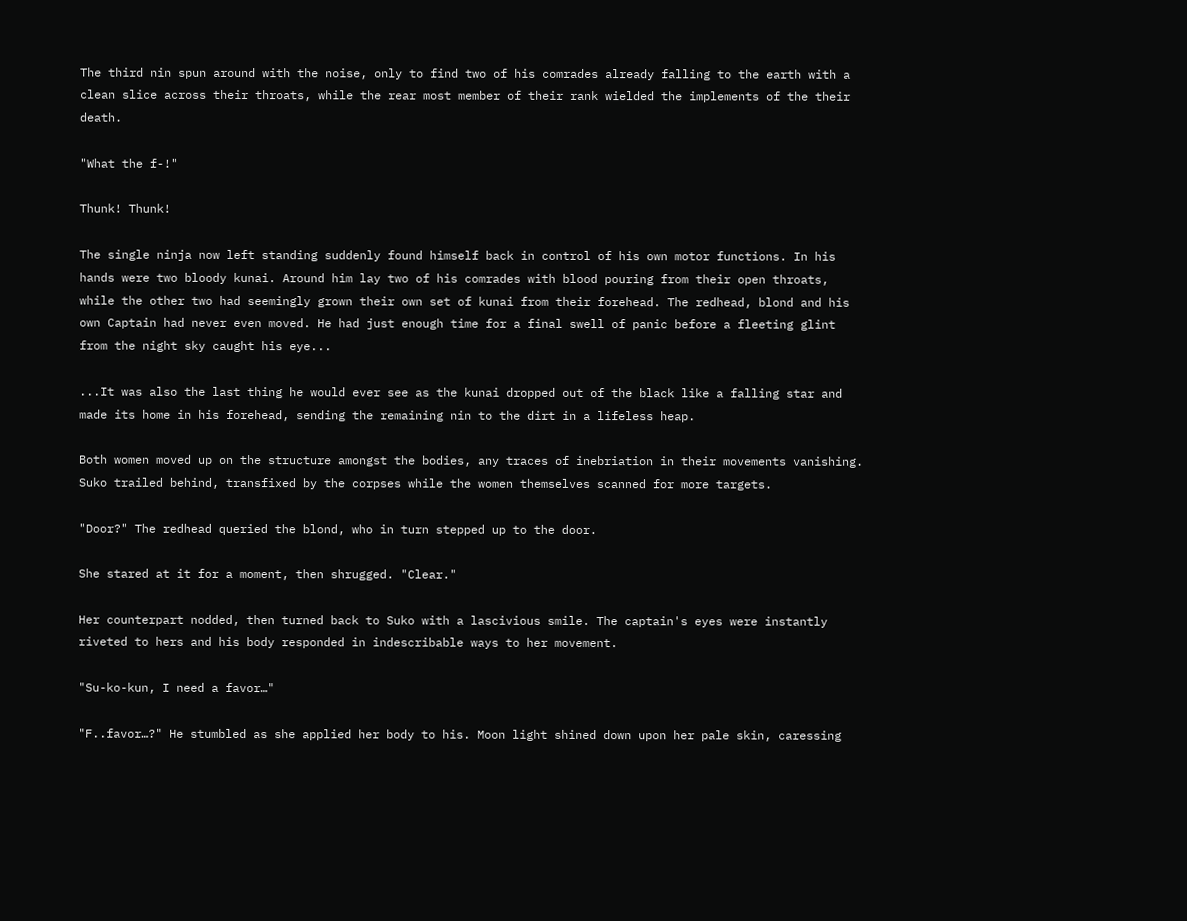The third nin spun around with the noise, only to find two of his comrades already falling to the earth with a clean slice across their throats, while the rear most member of their rank wielded the implements of the their death.

"What the f-!"

Thunk! Thunk!

The single ninja now left standing suddenly found himself back in control of his own motor functions. In his hands were two bloody kunai. Around him lay two of his comrades with blood pouring from their open throats, while the other two had seemingly grown their own set of kunai from their forehead. The redhead, blond and his own Captain had never even moved. He had just enough time for a final swell of panic before a fleeting glint from the night sky caught his eye...

...It was also the last thing he would ever see as the kunai dropped out of the black like a falling star and made its home in his forehead, sending the remaining nin to the dirt in a lifeless heap.

Both women moved up on the structure amongst the bodies, any traces of inebriation in their movements vanishing. Suko trailed behind, transfixed by the corpses while the women themselves scanned for more targets.

"Door?" The redhead queried the blond, who in turn stepped up to the door.

She stared at it for a moment, then shrugged. "Clear."

Her counterpart nodded, then turned back to Suko with a lascivious smile. The captain's eyes were instantly riveted to hers and his body responded in indescribable ways to her movement.

"Su-ko-kun, I need a favor…"

"F..favor…?" He stumbled as she applied her body to his. Moon light shined down upon her pale skin, caressing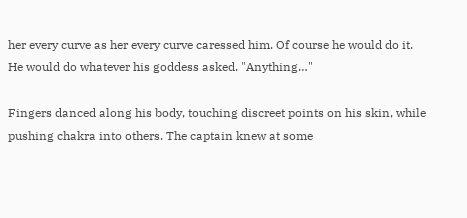her every curve as her every curve caressed him. Of course he would do it. He would do whatever his goddess asked. "Anything…"

Fingers danced along his body, touching discreet points on his skin, while pushing chakra into others. The captain knew at some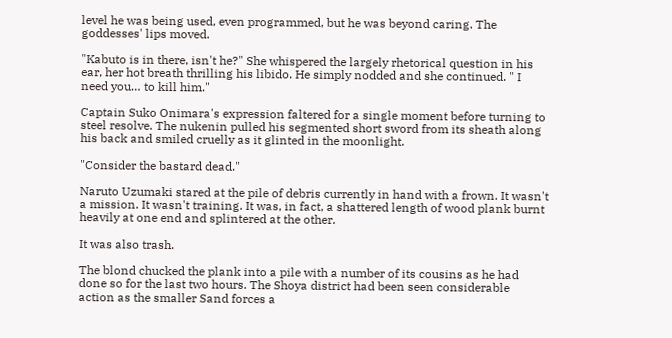level he was being used, even programmed, but he was beyond caring. The goddesses' lips moved.

"Kabuto is in there, isn't he?" She whispered the largely rhetorical question in his ear, her hot breath thrilling his libido. He simply nodded and she continued. " I need you… to kill him."

Captain Suko Onimara's expression faltered for a single moment before turning to steel resolve. The nukenin pulled his segmented short sword from its sheath along his back and smiled cruelly as it glinted in the moonlight.

"Consider the bastard dead."

Naruto Uzumaki stared at the pile of debris currently in hand with a frown. It wasn't a mission. It wasn't training. It was, in fact, a shattered length of wood plank burnt heavily at one end and splintered at the other.

It was also trash.

The blond chucked the plank into a pile with a number of its cousins as he had done so for the last two hours. The Shoya district had been seen considerable action as the smaller Sand forces a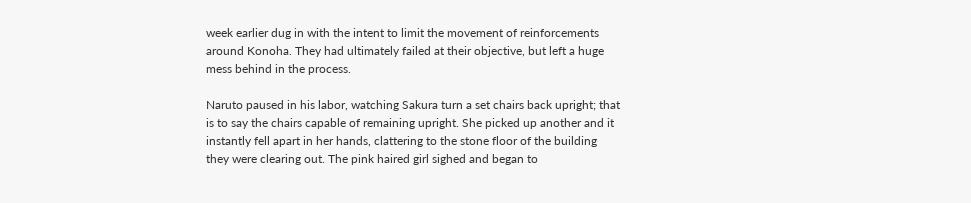week earlier dug in with the intent to limit the movement of reinforcements around Konoha. They had ultimately failed at their objective, but left a huge mess behind in the process.

Naruto paused in his labor, watching Sakura turn a set chairs back upright; that is to say the chairs capable of remaining upright. She picked up another and it instantly fell apart in her hands, clattering to the stone floor of the building they were clearing out. The pink haired girl sighed and began to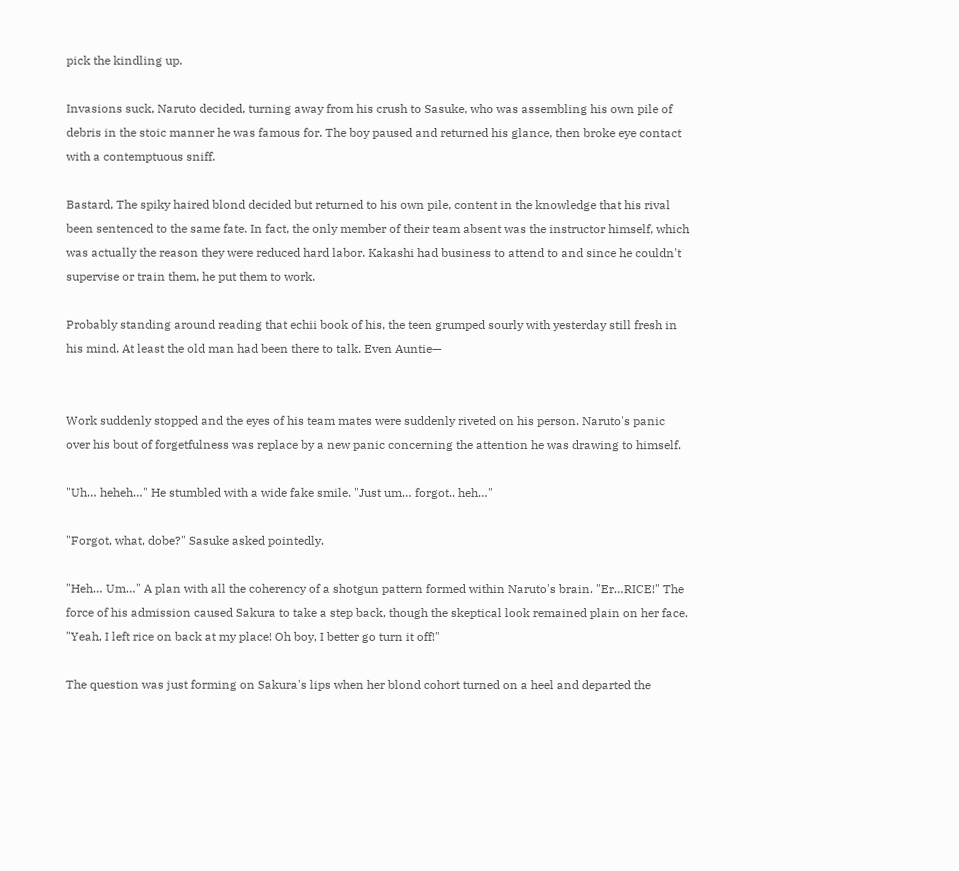pick the kindling up.

Invasions suck, Naruto decided, turning away from his crush to Sasuke, who was assembling his own pile of debris in the stoic manner he was famous for. The boy paused and returned his glance, then broke eye contact with a contemptuous sniff.

Bastard, The spiky haired blond decided but returned to his own pile, content in the knowledge that his rival been sentenced to the same fate. In fact, the only member of their team absent was the instructor himself, which was actually the reason they were reduced hard labor. Kakashi had business to attend to and since he couldn't supervise or train them, he put them to work.

Probably standing around reading that echii book of his, the teen grumped sourly with yesterday still fresh in his mind. At least the old man had been there to talk. Even Auntie—


Work suddenly stopped and the eyes of his team mates were suddenly riveted on his person. Naruto's panic over his bout of forgetfulness was replace by a new panic concerning the attention he was drawing to himself.

"Uh… heheh…" He stumbled with a wide fake smile. "Just um… forgot.. heh…"

"Forgot, what, dobe?" Sasuke asked pointedly.

"Heh… Um…" A plan with all the coherency of a shotgun pattern formed within Naruto's brain. "Er…RICE!" The force of his admission caused Sakura to take a step back, though the skeptical look remained plain on her face. "Yeah, I left rice on back at my place! Oh boy, I better go turn it off!"

The question was just forming on Sakura's lips when her blond cohort turned on a heel and departed the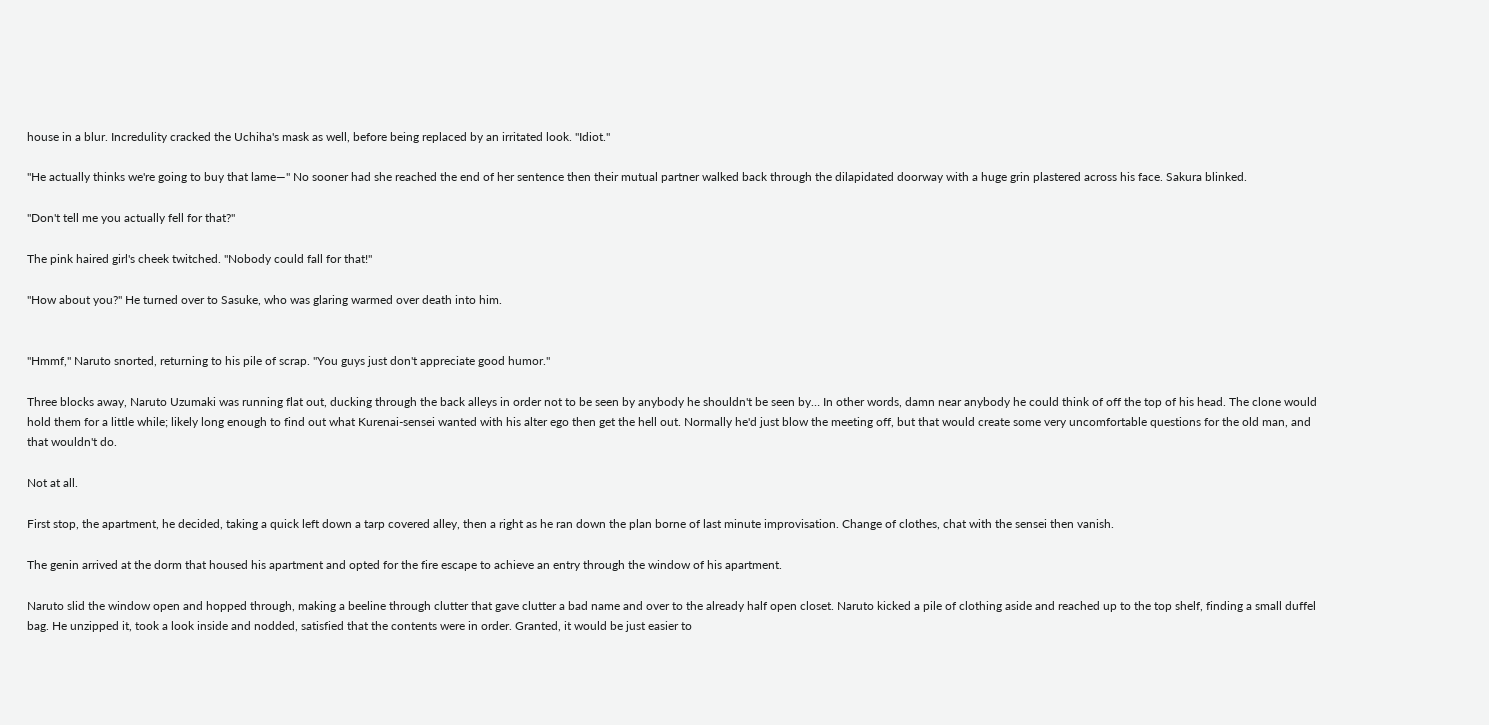house in a blur. Incredulity cracked the Uchiha's mask as well, before being replaced by an irritated look. "Idiot."

"He actually thinks we're going to buy that lame—" No sooner had she reached the end of her sentence then their mutual partner walked back through the dilapidated doorway with a huge grin plastered across his face. Sakura blinked.

"Don't tell me you actually fell for that?"

The pink haired girl's cheek twitched. "Nobody could fall for that!"

"How about you?" He turned over to Sasuke, who was glaring warmed over death into him.


"Hmmf," Naruto snorted, returning to his pile of scrap. "You guys just don't appreciate good humor."

Three blocks away, Naruto Uzumaki was running flat out, ducking through the back alleys in order not to be seen by anybody he shouldn't be seen by… In other words, damn near anybody he could think of off the top of his head. The clone would hold them for a little while; likely long enough to find out what Kurenai-sensei wanted with his alter ego then get the hell out. Normally he'd just blow the meeting off, but that would create some very uncomfortable questions for the old man, and that wouldn't do.

Not at all.

First stop, the apartment, he decided, taking a quick left down a tarp covered alley, then a right as he ran down the plan borne of last minute improvisation. Change of clothes, chat with the sensei then vanish.

The genin arrived at the dorm that housed his apartment and opted for the fire escape to achieve an entry through the window of his apartment.

Naruto slid the window open and hopped through, making a beeline through clutter that gave clutter a bad name and over to the already half open closet. Naruto kicked a pile of clothing aside and reached up to the top shelf, finding a small duffel bag. He unzipped it, took a look inside and nodded, satisfied that the contents were in order. Granted, it would be just easier to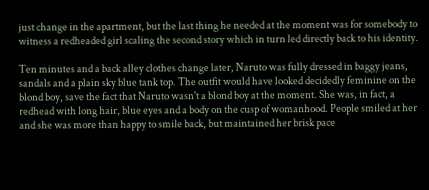just change in the apartment, but the last thing he needed at the moment was for somebody to witness a redheaded girl scaling the second story which in turn led directly back to his identity.

Ten minutes and a back alley clothes change later, Naruto was fully dressed in baggy jeans, sandals and a plain sky blue tank top. The outfit would have looked decidedly feminine on the blond boy, save the fact that Naruto wasn't a blond boy at the moment. She was, in fact, a redhead with long hair, blue eyes and a body on the cusp of womanhood. People smiled at her and she was more than happy to smile back, but maintained her brisk pace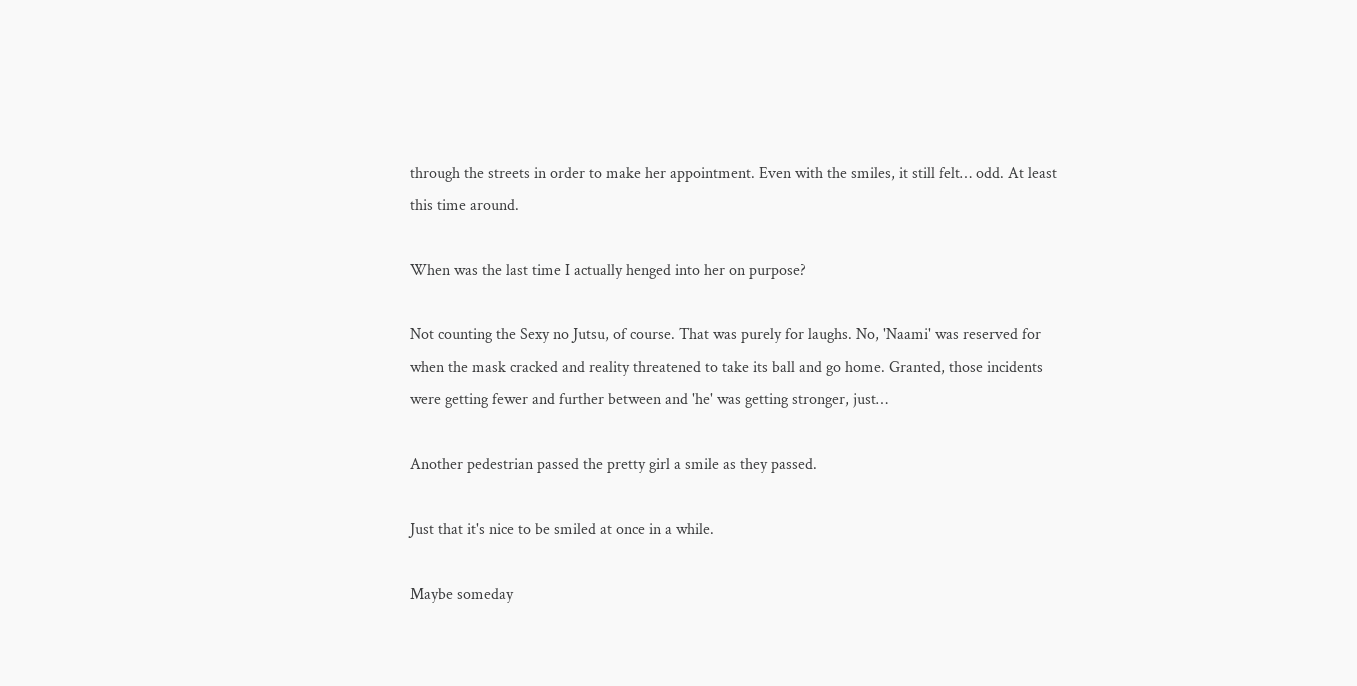through the streets in order to make her appointment. Even with the smiles, it still felt… odd. At least this time around.

When was the last time I actually henged into her on purpose?

Not counting the Sexy no Jutsu, of course. That was purely for laughs. No, 'Naami' was reserved for when the mask cracked and reality threatened to take its ball and go home. Granted, those incidents were getting fewer and further between and 'he' was getting stronger, just…

Another pedestrian passed the pretty girl a smile as they passed.

Just that it's nice to be smiled at once in a while.

Maybe someday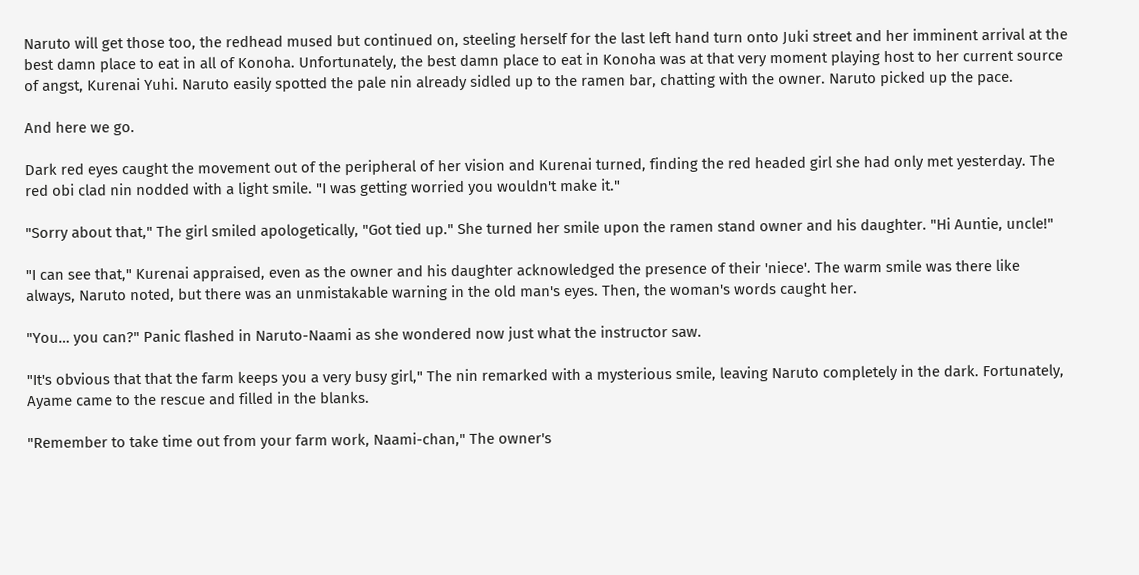Naruto will get those too, the redhead mused but continued on, steeling herself for the last left hand turn onto Juki street and her imminent arrival at the best damn place to eat in all of Konoha. Unfortunately, the best damn place to eat in Konoha was at that very moment playing host to her current source of angst, Kurenai Yuhi. Naruto easily spotted the pale nin already sidled up to the ramen bar, chatting with the owner. Naruto picked up the pace.

And here we go.

Dark red eyes caught the movement out of the peripheral of her vision and Kurenai turned, finding the red headed girl she had only met yesterday. The red obi clad nin nodded with a light smile. "I was getting worried you wouldn't make it."

"Sorry about that," The girl smiled apologetically, "Got tied up." She turned her smile upon the ramen stand owner and his daughter. "Hi Auntie, uncle!"

"I can see that," Kurenai appraised, even as the owner and his daughter acknowledged the presence of their 'niece'. The warm smile was there like always, Naruto noted, but there was an unmistakable warning in the old man's eyes. Then, the woman's words caught her.

"You… you can?" Panic flashed in Naruto-Naami as she wondered now just what the instructor saw.

"It's obvious that that the farm keeps you a very busy girl," The nin remarked with a mysterious smile, leaving Naruto completely in the dark. Fortunately, Ayame came to the rescue and filled in the blanks.

"Remember to take time out from your farm work, Naami-chan," The owner's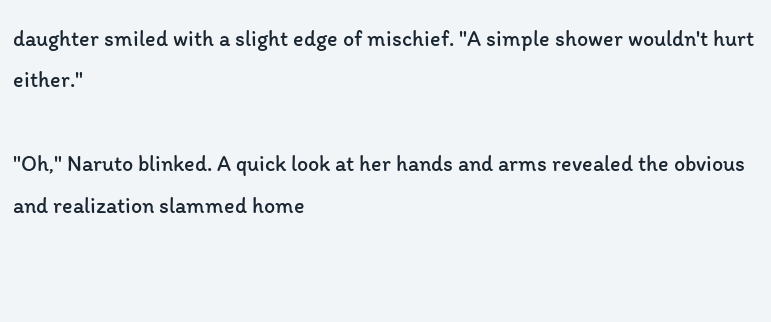daughter smiled with a slight edge of mischief. "A simple shower wouldn't hurt either."

"Oh," Naruto blinked. A quick look at her hands and arms revealed the obvious and realization slammed home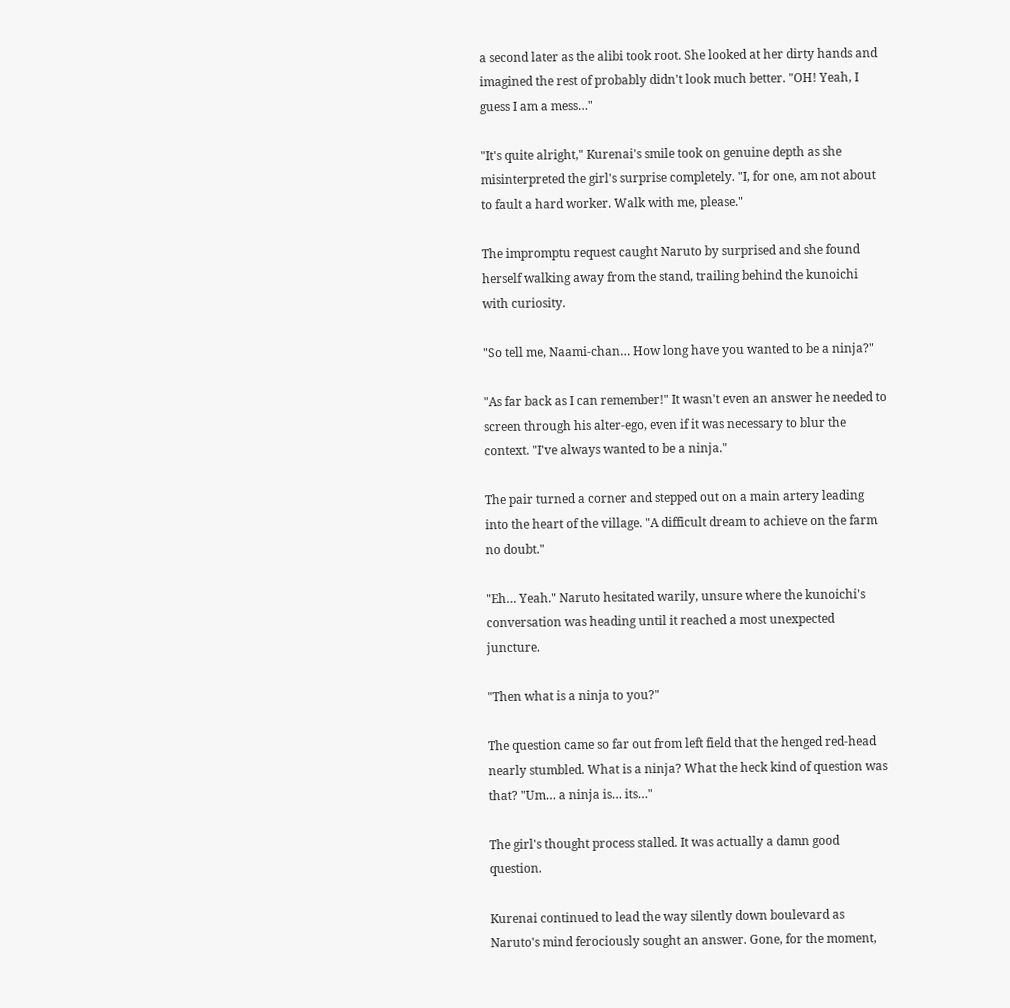a second later as the alibi took root. She looked at her dirty hands and imagined the rest of probably didn't look much better. "OH! Yeah, I guess I am a mess…"

"It's quite alright," Kurenai's smile took on genuine depth as she misinterpreted the girl's surprise completely. "I, for one, am not about to fault a hard worker. Walk with me, please."

The impromptu request caught Naruto by surprised and she found herself walking away from the stand, trailing behind the kunoichi with curiosity.

"So tell me, Naami-chan… How long have you wanted to be a ninja?"

"As far back as I can remember!" It wasn't even an answer he needed to screen through his alter-ego, even if it was necessary to blur the context. "I've always wanted to be a ninja."

The pair turned a corner and stepped out on a main artery leading into the heart of the village. "A difficult dream to achieve on the farm no doubt."

"Eh… Yeah." Naruto hesitated warily, unsure where the kunoichi's conversation was heading until it reached a most unexpected juncture.

"Then what is a ninja to you?"

The question came so far out from left field that the henged red-head nearly stumbled. What is a ninja? What the heck kind of question was that? "Um… a ninja is… its…"

The girl's thought process stalled. It was actually a damn good question.

Kurenai continued to lead the way silently down boulevard as Naruto's mind ferociously sought an answer. Gone, for the moment,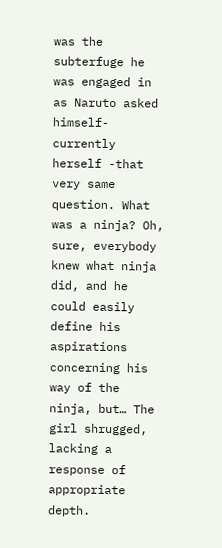was the subterfuge he was engaged in as Naruto asked himself- currently herself -that very same question. What was a ninja? Oh, sure, everybody knew what ninja did, and he could easily define his aspirations concerning his way of the ninja, but… The girl shrugged, lacking a response of appropriate depth.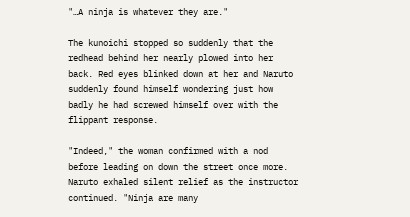"…A ninja is whatever they are."

The kunoichi stopped so suddenly that the redhead behind her nearly plowed into her back. Red eyes blinked down at her and Naruto suddenly found himself wondering just how badly he had screwed himself over with the flippant response.

"Indeed," the woman confirmed with a nod before leading on down the street once more. Naruto exhaled silent relief as the instructor continued. "Ninja are many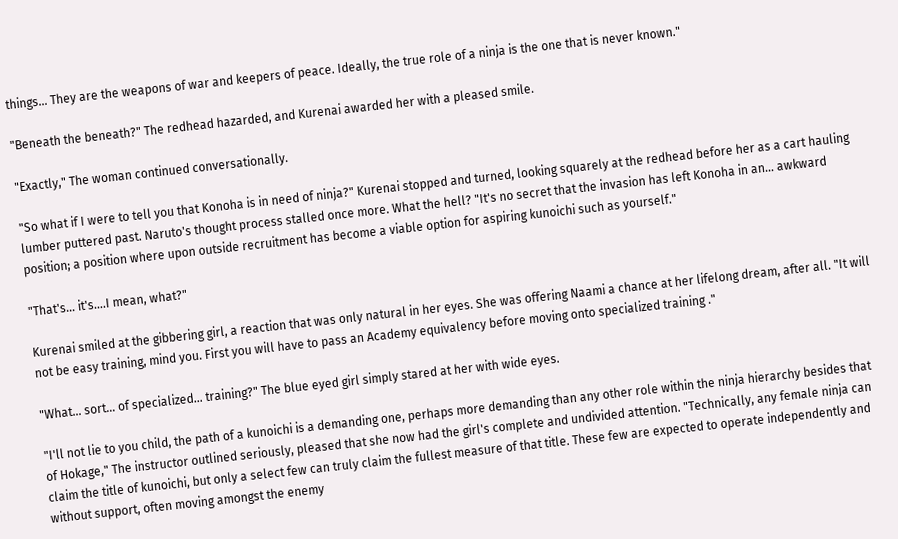things… They are the weapons of war and keepers of peace. Ideally, the true role of a ninja is the one that is never known."

"Beneath the beneath?" The redhead hazarded, and Kurenai awarded her with a pleased smile.

"Exactly," The woman continued conversationally.

"So what if I were to tell you that Konoha is in need of ninja?" Kurenai stopped and turned, looking squarely at the redhead before her as a cart hauling lumber puttered past. Naruto's thought process stalled once more. What the hell? "It's no secret that the invasion has left Konoha in an… awkward position; a position where upon outside recruitment has become a viable option for aspiring kunoichi such as yourself."

"That's… it's….I mean, what?"

Kurenai smiled at the gibbering girl, a reaction that was only natural in her eyes. She was offering Naami a chance at her lifelong dream, after all. "It will not be easy training, mind you. First you will have to pass an Academy equivalency before moving onto specialized training ."

"What… sort… of specialized… training?" The blue eyed girl simply stared at her with wide eyes.

"I'll not lie to you child, the path of a kunoichi is a demanding one, perhaps more demanding than any other role within the ninja hierarchy besides that of Hokage," The instructor outlined seriously, pleased that she now had the girl's complete and undivided attention. "Technically, any female ninja can claim the title of kunoichi, but only a select few can truly claim the fullest measure of that title. These few are expected to operate independently and without support, often moving amongst the enemy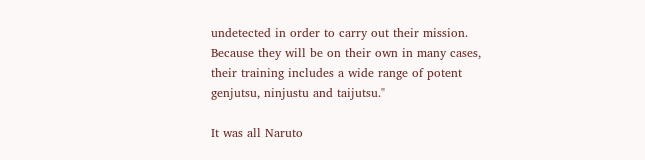undetected in order to carry out their mission. Because they will be on their own in many cases, their training includes a wide range of potent genjutsu, ninjustu and taijutsu."

It was all Naruto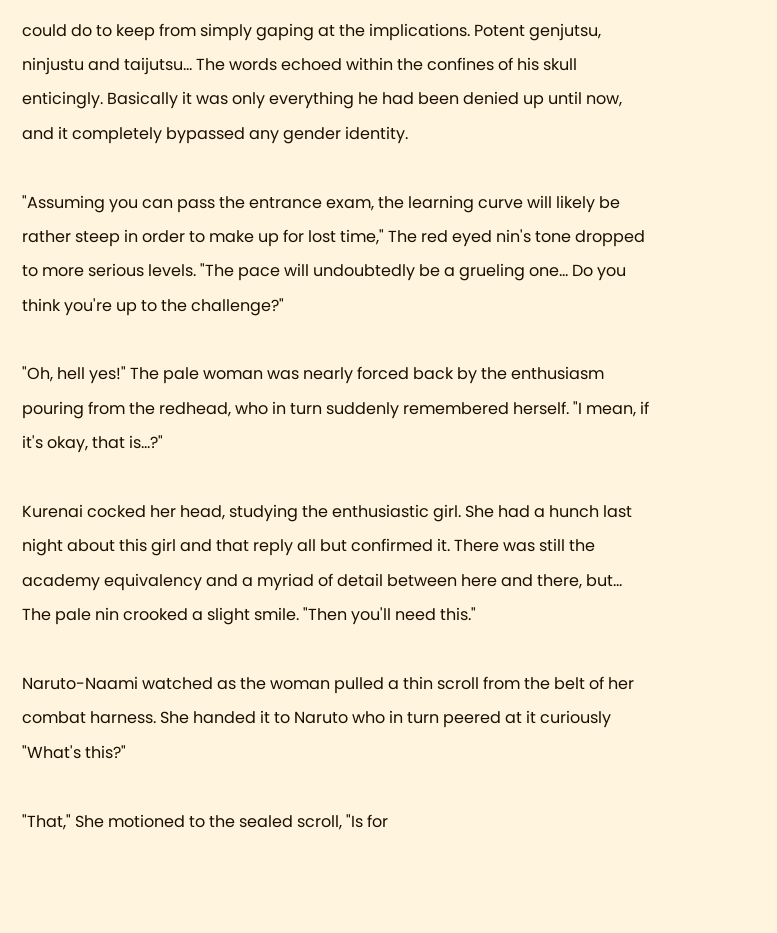could do to keep from simply gaping at the implications. Potent genjutsu, ninjustu and taijutsu… The words echoed within the confines of his skull enticingly. Basically it was only everything he had been denied up until now, and it completely bypassed any gender identity.

"Assuming you can pass the entrance exam, the learning curve will likely be rather steep in order to make up for lost time," The red eyed nin's tone dropped to more serious levels. "The pace will undoubtedly be a grueling one… Do you think you're up to the challenge?"

"Oh, hell yes!" The pale woman was nearly forced back by the enthusiasm pouring from the redhead, who in turn suddenly remembered herself. "I mean, if it's okay, that is…?"

Kurenai cocked her head, studying the enthusiastic girl. She had a hunch last night about this girl and that reply all but confirmed it. There was still the academy equivalency and a myriad of detail between here and there, but… The pale nin crooked a slight smile. "Then you'll need this."

Naruto-Naami watched as the woman pulled a thin scroll from the belt of her combat harness. She handed it to Naruto who in turn peered at it curiously "What's this?"

"That," She motioned to the sealed scroll, "Is for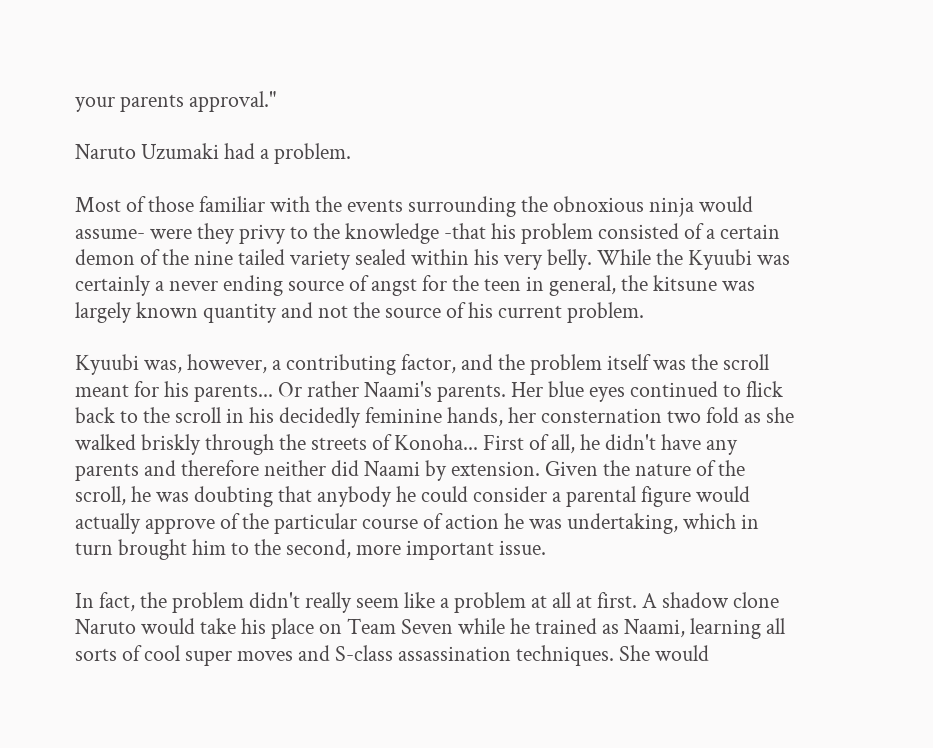your parents approval."

Naruto Uzumaki had a problem.

Most of those familiar with the events surrounding the obnoxious ninja would assume- were they privy to the knowledge -that his problem consisted of a certain demon of the nine tailed variety sealed within his very belly. While the Kyuubi was certainly a never ending source of angst for the teen in general, the kitsune was largely known quantity and not the source of his current problem.

Kyuubi was, however, a contributing factor, and the problem itself was the scroll meant for his parents... Or rather Naami's parents. Her blue eyes continued to flick back to the scroll in his decidedly feminine hands, her consternation two fold as she walked briskly through the streets of Konoha... First of all, he didn't have any parents and therefore neither did Naami by extension. Given the nature of the scroll, he was doubting that anybody he could consider a parental figure would actually approve of the particular course of action he was undertaking, which in turn brought him to the second, more important issue.

In fact, the problem didn't really seem like a problem at all at first. A shadow clone Naruto would take his place on Team Seven while he trained as Naami, learning all sorts of cool super moves and S-class assassination techniques. She would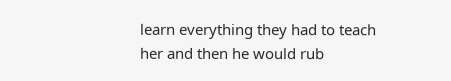learn everything they had to teach her and then he would rub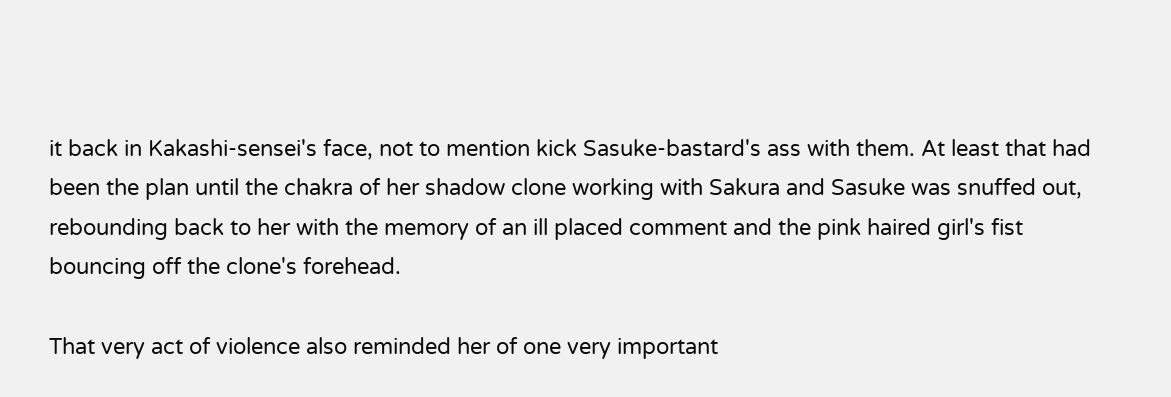it back in Kakashi-sensei's face, not to mention kick Sasuke-bastard's ass with them. At least that had been the plan until the chakra of her shadow clone working with Sakura and Sasuke was snuffed out, rebounding back to her with the memory of an ill placed comment and the pink haired girl's fist bouncing off the clone's forehead.

That very act of violence also reminded her of one very important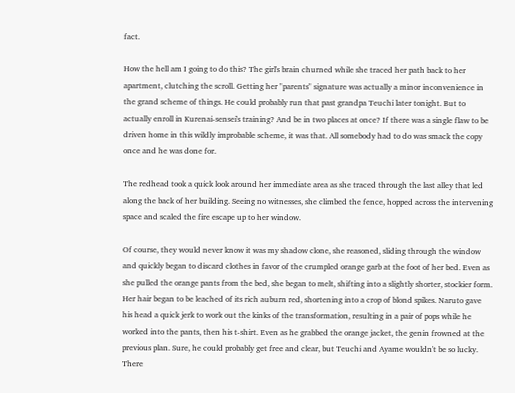fact.

How the hell am I going to do this? The girl's brain churned while she traced her path back to her apartment, clutching the scroll. Getting her "parents" signature was actually a minor inconvenience in the grand scheme of things. He could probably run that past grandpa Teuchi later tonight. But to actually enroll in Kurenai-sensei's training? And be in two places at once? If there was a single flaw to be driven home in this wildly improbable scheme, it was that. All somebody had to do was smack the copy once and he was done for.

The redhead took a quick look around her immediate area as she traced through the last alley that led along the back of her building. Seeing no witnesses, she climbed the fence, hopped across the intervening space and scaled the fire escape up to her window.

Of course, they would never know it was my shadow clone, she reasoned, sliding through the window and quickly began to discard clothes in favor of the crumpled orange garb at the foot of her bed. Even as she pulled the orange pants from the bed, she began to melt, shifting into a slightly shorter, stockier form. Her hair began to be leached of its rich auburn red, shortening into a crop of blond spikes. Naruto gave his head a quick jerk to work out the kinks of the transformation, resulting in a pair of pops while he worked into the pants, then his t-shirt. Even as he grabbed the orange jacket, the genin frowned at the previous plan. Sure, he could probably get free and clear, but Teuchi and Ayame wouldn't be so lucky. There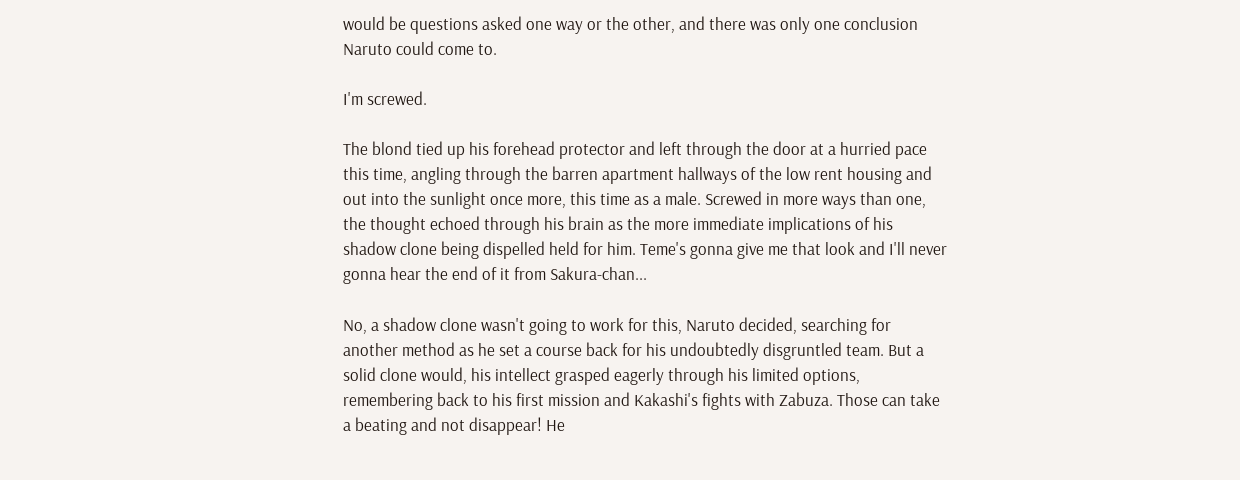would be questions asked one way or the other, and there was only one conclusion Naruto could come to.

I'm screwed.

The blond tied up his forehead protector and left through the door at a hurried pace this time, angling through the barren apartment hallways of the low rent housing and out into the sunlight once more, this time as a male. Screwed in more ways than one, the thought echoed through his brain as the more immediate implications of his shadow clone being dispelled held for him. Teme's gonna give me that look and I'll never gonna hear the end of it from Sakura-chan...

No, a shadow clone wasn't going to work for this, Naruto decided, searching for another method as he set a course back for his undoubtedly disgruntled team. But a solid clone would, his intellect grasped eagerly through his limited options, remembering back to his first mission and Kakashi's fights with Zabuza. Those can take a beating and not disappear! He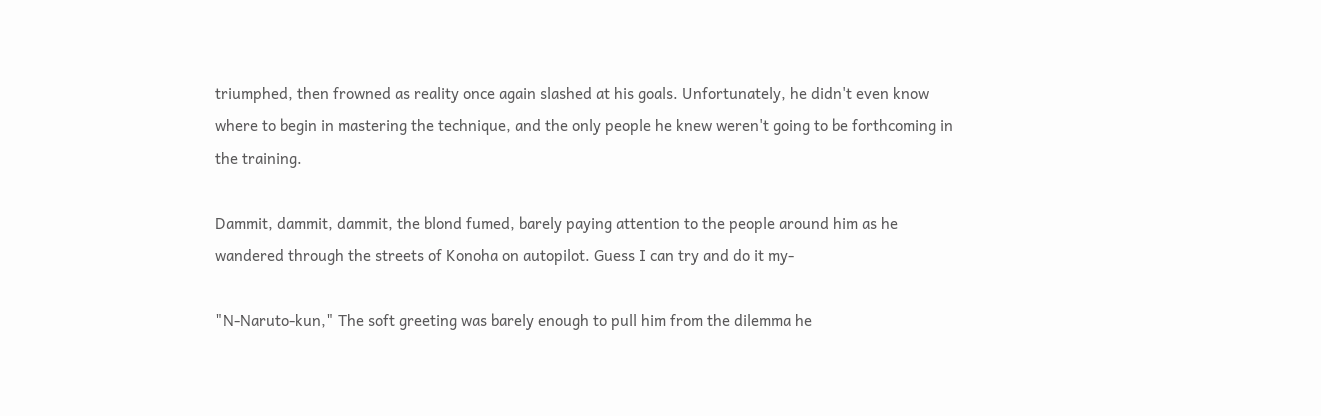triumphed, then frowned as reality once again slashed at his goals. Unfortunately, he didn't even know where to begin in mastering the technique, and the only people he knew weren't going to be forthcoming in the training.

Dammit, dammit, dammit, the blond fumed, barely paying attention to the people around him as he wandered through the streets of Konoha on autopilot. Guess I can try and do it my-

"N-Naruto-kun," The soft greeting was barely enough to pull him from the dilemma he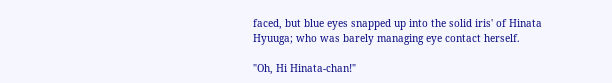faced, but blue eyes snapped up into the solid iris' of Hinata Hyuuga; who was barely managing eye contact herself.

"Oh, Hi Hinata-chan!"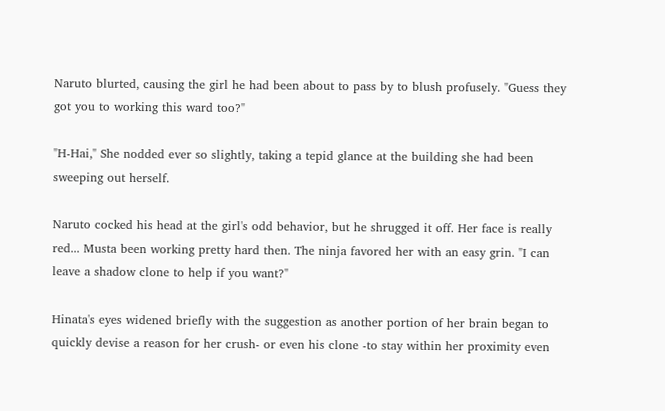Naruto blurted, causing the girl he had been about to pass by to blush profusely. "Guess they got you to working this ward too?"

"H-Hai," She nodded ever so slightly, taking a tepid glance at the building she had been sweeping out herself.

Naruto cocked his head at the girl's odd behavior, but he shrugged it off. Her face is really red... Musta been working pretty hard then. The ninja favored her with an easy grin. "I can leave a shadow clone to help if you want?"

Hinata's eyes widened briefly with the suggestion as another portion of her brain began to quickly devise a reason for her crush- or even his clone -to stay within her proximity even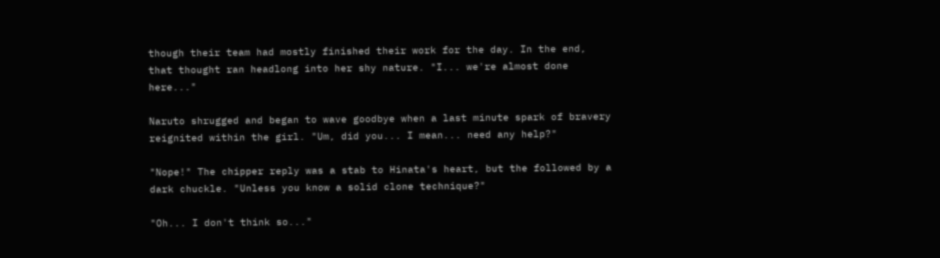though their team had mostly finished their work for the day. In the end, that thought ran headlong into her shy nature. "I... we're almost done here..."

Naruto shrugged and began to wave goodbye when a last minute spark of bravery reignited within the girl. "Um, did you... I mean... need any help?"

"Nope!" The chipper reply was a stab to Hinata's heart, but the followed by a dark chuckle. "Unless you know a solid clone technique?"

"Oh... I don't think so..."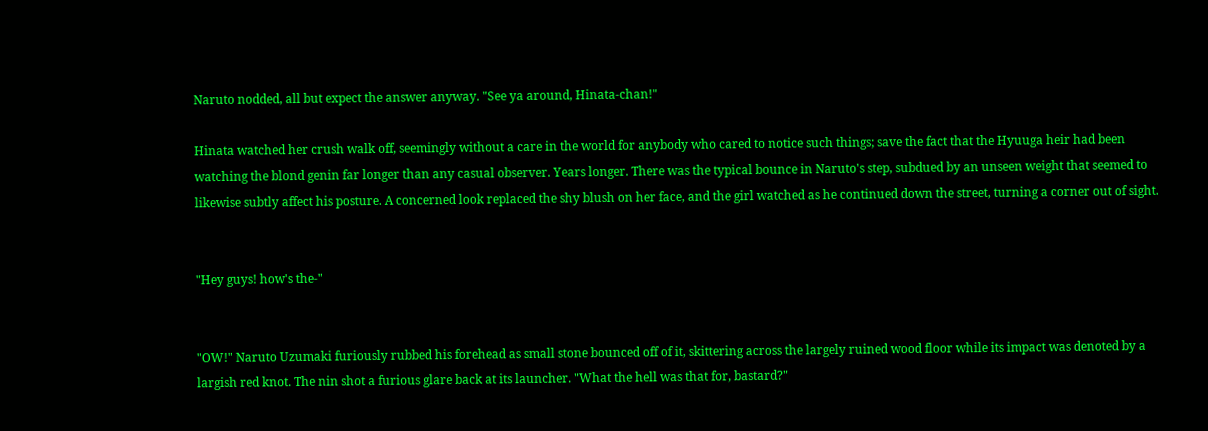Naruto nodded, all but expect the answer anyway. "See ya around, Hinata-chan!"

Hinata watched her crush walk off, seemingly without a care in the world for anybody who cared to notice such things; save the fact that the Hyuuga heir had been watching the blond genin far longer than any casual observer. Years longer. There was the typical bounce in Naruto's step, subdued by an unseen weight that seemed to likewise subtly affect his posture. A concerned look replaced the shy blush on her face, and the girl watched as he continued down the street, turning a corner out of sight.


"Hey guys! how's the-"


"OW!" Naruto Uzumaki furiously rubbed his forehead as small stone bounced off of it, skittering across the largely ruined wood floor while its impact was denoted by a largish red knot. The nin shot a furious glare back at its launcher. "What the hell was that for, bastard?"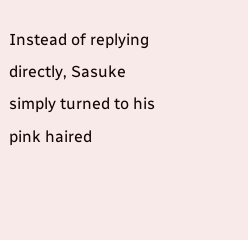Instead of replying directly, Sasuke simply turned to his pink haired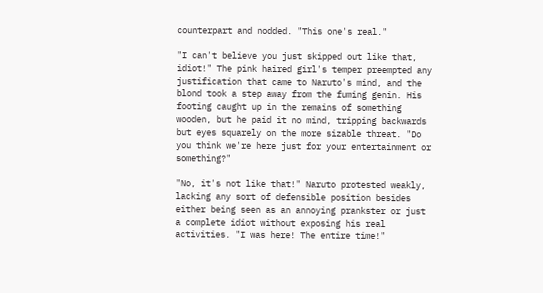counterpart and nodded. "This one's real."

"I can't believe you just skipped out like that, idiot!" The pink haired girl's temper preempted any justification that came to Naruto's mind, and the blond took a step away from the fuming genin. His footing caught up in the remains of something wooden, but he paid it no mind, tripping backwards but eyes squarely on the more sizable threat. "Do you think we're here just for your entertainment or something?"

"No, it's not like that!" Naruto protested weakly, lacking any sort of defensible position besides either being seen as an annoying prankster or just a complete idiot without exposing his real activities. "I was here! The entire time!"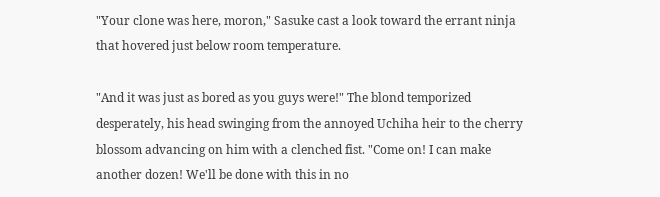"Your clone was here, moron," Sasuke cast a look toward the errant ninja that hovered just below room temperature.

"And it was just as bored as you guys were!" The blond temporized desperately, his head swinging from the annoyed Uchiha heir to the cherry blossom advancing on him with a clenched fist. "Come on! I can make another dozen! We'll be done with this in no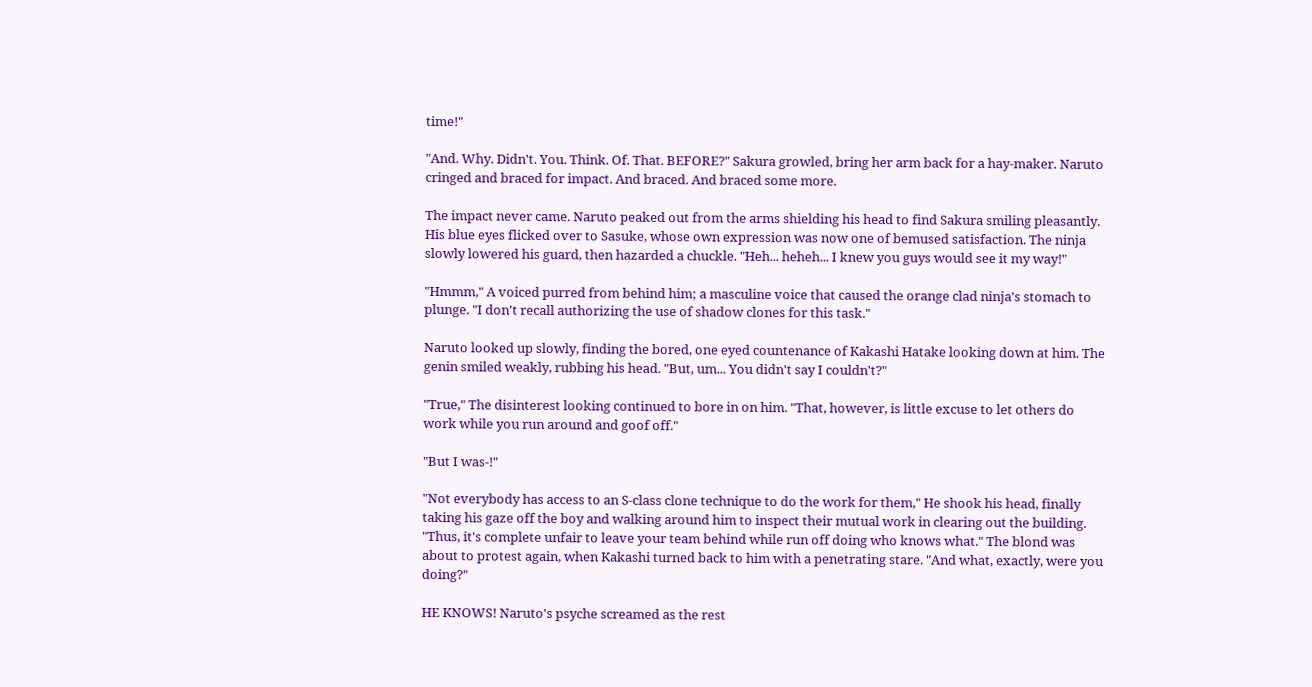time!"

"And. Why. Didn't. You. Think. Of. That. BEFORE?" Sakura growled, bring her arm back for a hay-maker. Naruto cringed and braced for impact. And braced. And braced some more.

The impact never came. Naruto peaked out from the arms shielding his head to find Sakura smiling pleasantly. His blue eyes flicked over to Sasuke, whose own expression was now one of bemused satisfaction. The ninja slowly lowered his guard, then hazarded a chuckle. "Heh... heheh... I knew you guys would see it my way!"

"Hmmm," A voiced purred from behind him; a masculine voice that caused the orange clad ninja's stomach to plunge. "I don't recall authorizing the use of shadow clones for this task."

Naruto looked up slowly, finding the bored, one eyed countenance of Kakashi Hatake looking down at him. The genin smiled weakly, rubbing his head. "But, um... You didn't say I couldn't?"

"True," The disinterest looking continued to bore in on him. "That, however, is little excuse to let others do work while you run around and goof off."

"But I was-!"

"Not everybody has access to an S-class clone technique to do the work for them," He shook his head, finally taking his gaze off the boy and walking around him to inspect their mutual work in clearing out the building. "Thus, it's complete unfair to leave your team behind while run off doing who knows what." The blond was about to protest again, when Kakashi turned back to him with a penetrating stare. "And what, exactly, were you doing?"

HE KNOWS! Naruto's psyche screamed as the rest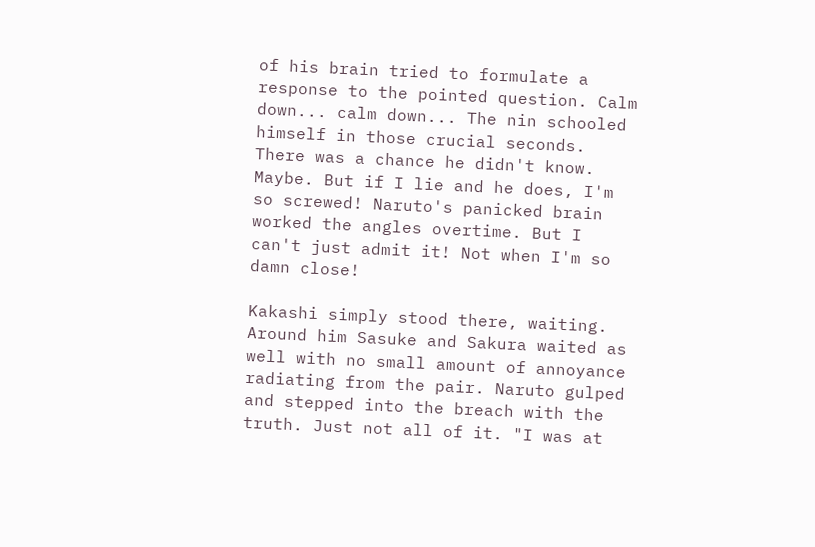of his brain tried to formulate a response to the pointed question. Calm down... calm down... The nin schooled himself in those crucial seconds. There was a chance he didn't know. Maybe. But if I lie and he does, I'm so screwed! Naruto's panicked brain worked the angles overtime. But I can't just admit it! Not when I'm so damn close!

Kakashi simply stood there, waiting. Around him Sasuke and Sakura waited as well with no small amount of annoyance radiating from the pair. Naruto gulped and stepped into the breach with the truth. Just not all of it. "I was at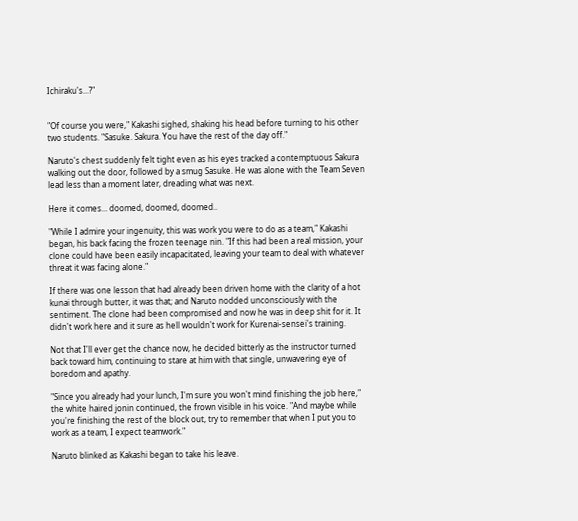Ichiraku's...?"


"Of course you were," Kakashi sighed, shaking his head before turning to his other two students. "Sasuke. Sakura. You have the rest of the day off."

Naruto's chest suddenly felt tight even as his eyes tracked a contemptuous Sakura walking out the door, followed by a smug Sasuke. He was alone with the Team Seven lead less than a moment later, dreading what was next.

Here it comes... doomed, doomed, doomed..

"While I admire your ingenuity, this was work you were to do as a team," Kakashi began, his back facing the frozen teenage nin. "If this had been a real mission, your clone could have been easily incapacitated, leaving your team to deal with whatever threat it was facing alone."

If there was one lesson that had already been driven home with the clarity of a hot kunai through butter, it was that; and Naruto nodded unconsciously with the sentiment. The clone had been compromised and now he was in deep shit for it. It didn't work here and it sure as hell wouldn't work for Kurenai-sensei's training.

Not that I'll ever get the chance now, he decided bitterly as the instructor turned back toward him, continuing to stare at him with that single, unwavering eye of boredom and apathy.

"Since you already had your lunch, I'm sure you won't mind finishing the job here," the white haired jonin continued, the frown visible in his voice. "And maybe while you're finishing the rest of the block out, try to remember that when I put you to work as a team, I expect teamwork."

Naruto blinked as Kakashi began to take his leave.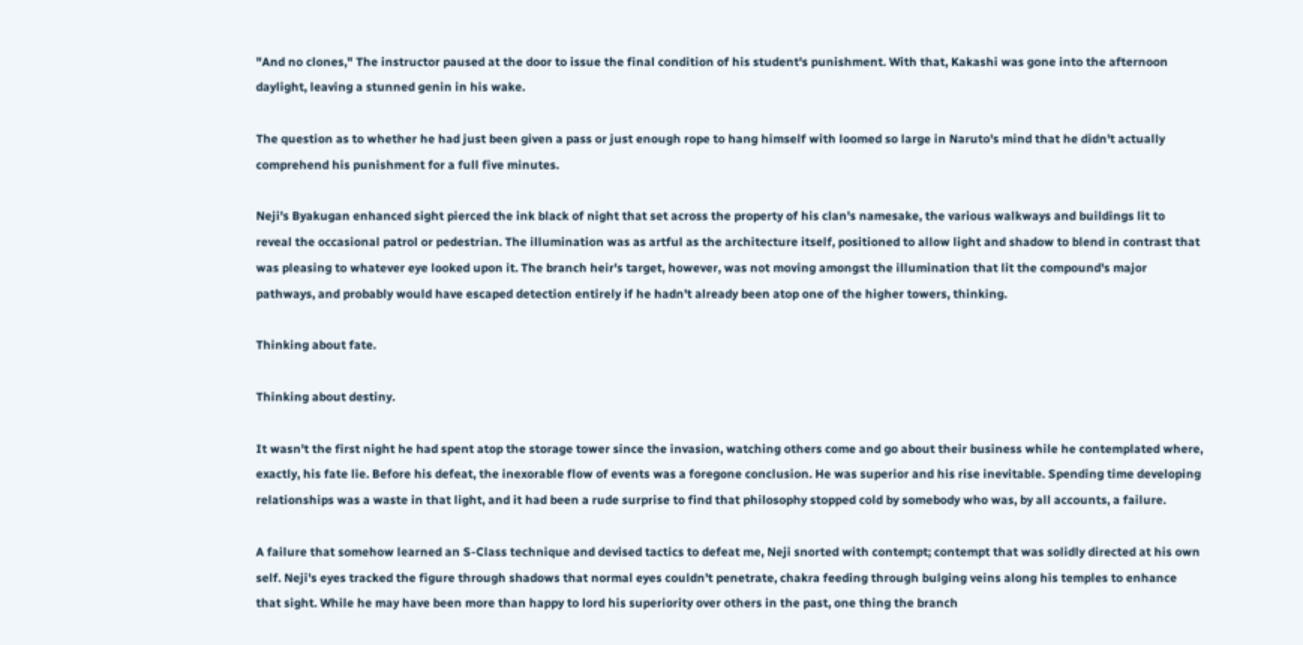"And no clones," The instructor paused at the door to issue the final condition of his student's punishment. With that, Kakashi was gone into the afternoon daylight, leaving a stunned genin in his wake.

The question as to whether he had just been given a pass or just enough rope to hang himself with loomed so large in Naruto's mind that he didn't actually comprehend his punishment for a full five minutes.

Neji's Byakugan enhanced sight pierced the ink black of night that set across the property of his clan's namesake, the various walkways and buildings lit to reveal the occasional patrol or pedestrian. The illumination was as artful as the architecture itself, positioned to allow light and shadow to blend in contrast that was pleasing to whatever eye looked upon it. The branch heir's target, however, was not moving amongst the illumination that lit the compound's major pathways, and probably would have escaped detection entirely if he hadn't already been atop one of the higher towers, thinking.

Thinking about fate.

Thinking about destiny.

It wasn't the first night he had spent atop the storage tower since the invasion, watching others come and go about their business while he contemplated where, exactly, his fate lie. Before his defeat, the inexorable flow of events was a foregone conclusion. He was superior and his rise inevitable. Spending time developing relationships was a waste in that light, and it had been a rude surprise to find that philosophy stopped cold by somebody who was, by all accounts, a failure.

A failure that somehow learned an S-Class technique and devised tactics to defeat me, Neji snorted with contempt; contempt that was solidly directed at his own self. Neji's eyes tracked the figure through shadows that normal eyes couldn't penetrate, chakra feeding through bulging veins along his temples to enhance that sight. While he may have been more than happy to lord his superiority over others in the past, one thing the branch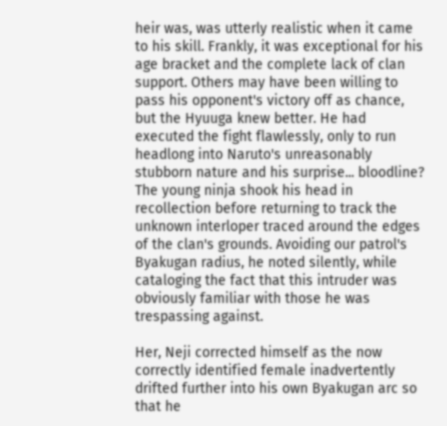heir was, was utterly realistic when it came to his skill. Frankly, it was exceptional for his age bracket and the complete lack of clan support. Others may have been willing to pass his opponent's victory off as chance, but the Hyuuga knew better. He had executed the fight flawlessly, only to run headlong into Naruto's unreasonably stubborn nature and his surprise... bloodline? The young ninja shook his head in recollection before returning to track the unknown interloper traced around the edges of the clan's grounds. Avoiding our patrol's Byakugan radius, he noted silently, while cataloging the fact that this intruder was obviously familiar with those he was trespassing against.

Her, Neji corrected himself as the now correctly identified female inadvertently drifted further into his own Byakugan arc so that he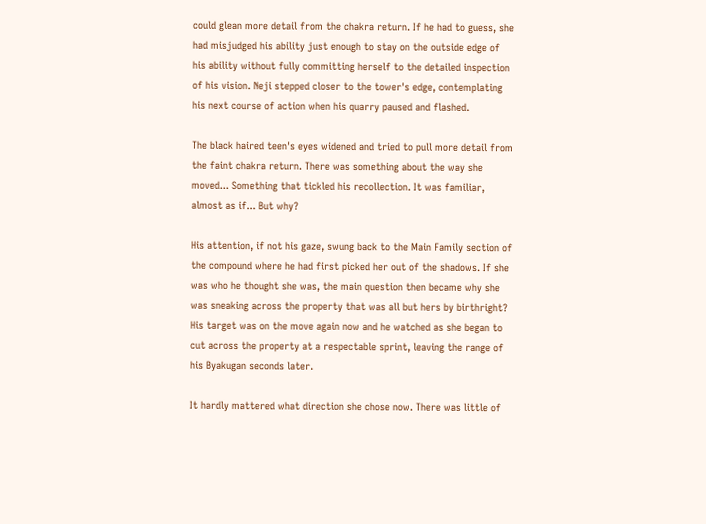could glean more detail from the chakra return. If he had to guess, she had misjudged his ability just enough to stay on the outside edge of his ability without fully committing herself to the detailed inspection of his vision. Neji stepped closer to the tower's edge, contemplating his next course of action when his quarry paused and flashed.

The black haired teen's eyes widened and tried to pull more detail from the faint chakra return. There was something about the way she moved... Something that tickled his recollection. It was familiar, almost as if... But why?

His attention, if not his gaze, swung back to the Main Family section of the compound where he had first picked her out of the shadows. If she was who he thought she was, the main question then became why she was sneaking across the property that was all but hers by birthright? His target was on the move again now and he watched as she began to cut across the property at a respectable sprint, leaving the range of his Byakugan seconds later.

It hardly mattered what direction she chose now. There was little of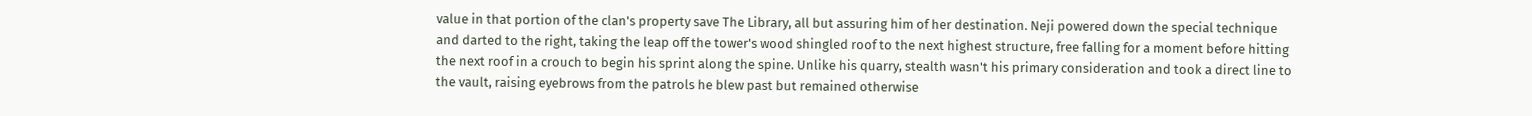value in that portion of the clan's property save The Library, all but assuring him of her destination. Neji powered down the special technique and darted to the right, taking the leap off the tower's wood shingled roof to the next highest structure, free falling for a moment before hitting the next roof in a crouch to begin his sprint along the spine. Unlike his quarry, stealth wasn't his primary consideration and took a direct line to the vault, raising eyebrows from the patrols he blew past but remained otherwise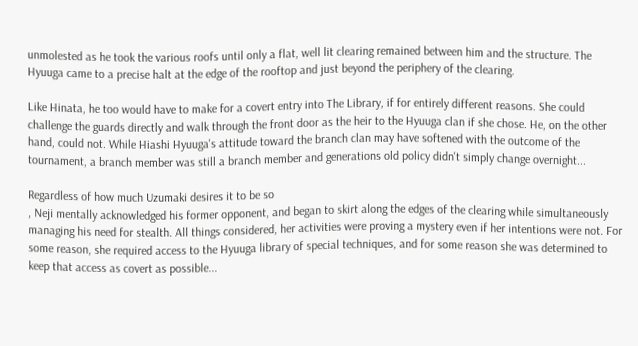unmolested as he took the various roofs until only a flat, well lit clearing remained between him and the structure. The Hyuuga came to a precise halt at the edge of the rooftop and just beyond the periphery of the clearing.

Like Hinata, he too would have to make for a covert entry into The Library, if for entirely different reasons. She could challenge the guards directly and walk through the front door as the heir to the Hyuuga clan if she chose. He, on the other hand, could not. While Hiashi Hyuuga's attitude toward the branch clan may have softened with the outcome of the tournament, a branch member was still a branch member and generations old policy didn't simply change overnight...

Regardless of how much Uzumaki desires it to be so
, Neji mentally acknowledged his former opponent, and began to skirt along the edges of the clearing while simultaneously managing his need for stealth. All things considered, her activities were proving a mystery even if her intentions were not. For some reason, she required access to the Hyuuga library of special techniques, and for some reason she was determined to keep that access as covert as possible...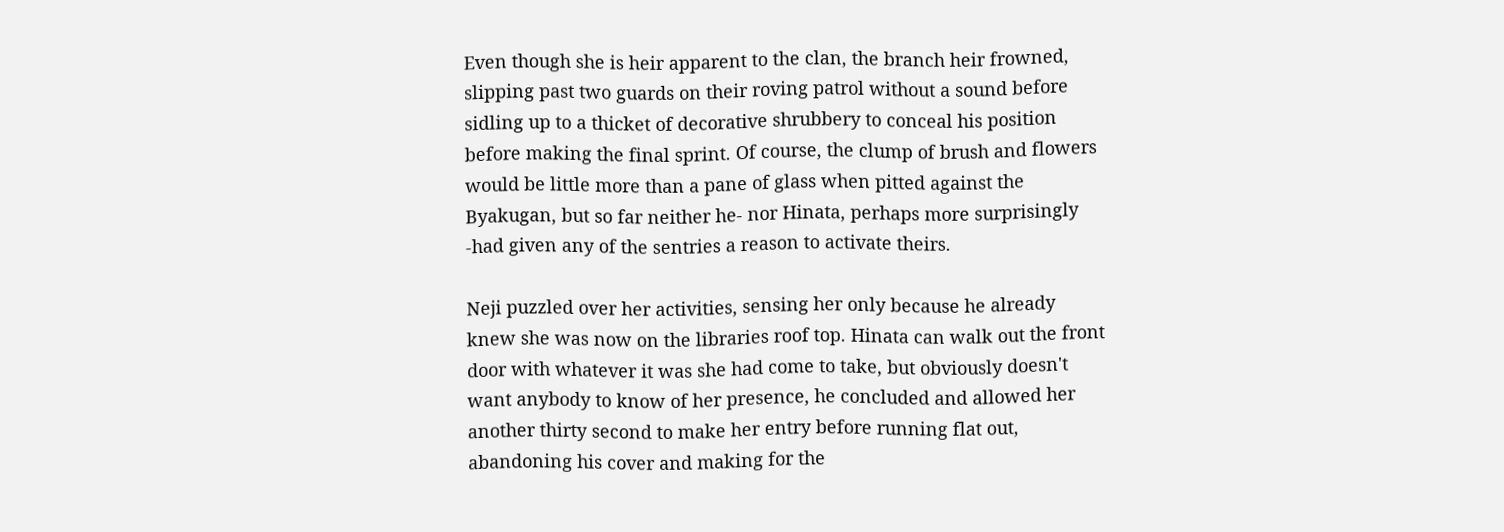Even though she is heir apparent to the clan, the branch heir frowned, slipping past two guards on their roving patrol without a sound before sidling up to a thicket of decorative shrubbery to conceal his position before making the final sprint. Of course, the clump of brush and flowers would be little more than a pane of glass when pitted against the Byakugan, but so far neither he- nor Hinata, perhaps more surprisingly -had given any of the sentries a reason to activate theirs.

Neji puzzled over her activities, sensing her only because he already knew she was now on the libraries roof top. Hinata can walk out the front door with whatever it was she had come to take, but obviously doesn't want anybody to know of her presence, he concluded and allowed her another thirty second to make her entry before running flat out, abandoning his cover and making for the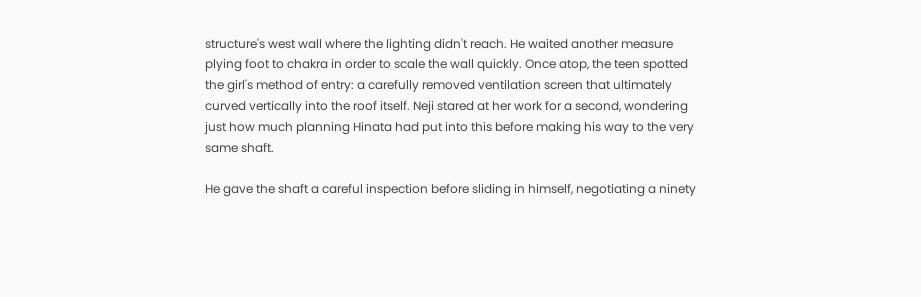structure's west wall where the lighting didn't reach. He waited another measure plying foot to chakra in order to scale the wall quickly. Once atop, the teen spotted the girl's method of entry: a carefully removed ventilation screen that ultimately curved vertically into the roof itself. Neji stared at her work for a second, wondering just how much planning Hinata had put into this before making his way to the very same shaft.

He gave the shaft a careful inspection before sliding in himself, negotiating a ninety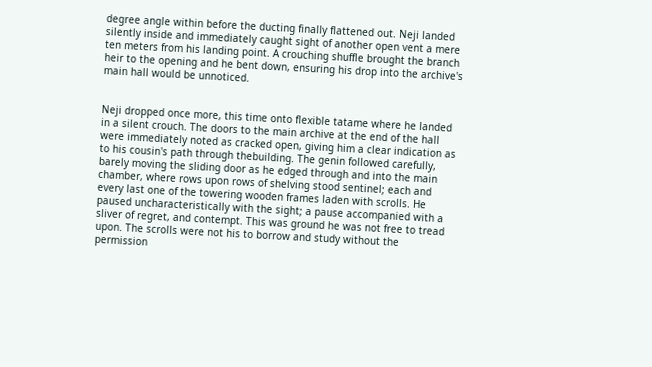degree angle within before the ducting finally flattened out. Neji landed silently inside and immediately caught sight of another open vent a mere ten meters from his landing point. A crouching shuffle brought the branch heir to the opening and he bent down, ensuring his drop into the archive's main hall would be unnoticed.


Neji dropped once more, this time onto flexible tatame where he landed in a silent crouch. The doors to the main archive at the end of the hall were immediately noted as cracked open, giving him a clear indication as to his cousin's path through thebuilding. The genin followed carefully, barely moving the sliding door as he edged through and into the main chamber, where rows upon rows of shelving stood sentinel; each and every last one of the towering wooden frames laden with scrolls. He paused uncharacteristically with the sight; a pause accompanied with a sliver of regret, and contempt. This was ground he was not free to tread upon. The scrolls were not his to borrow and study without the permission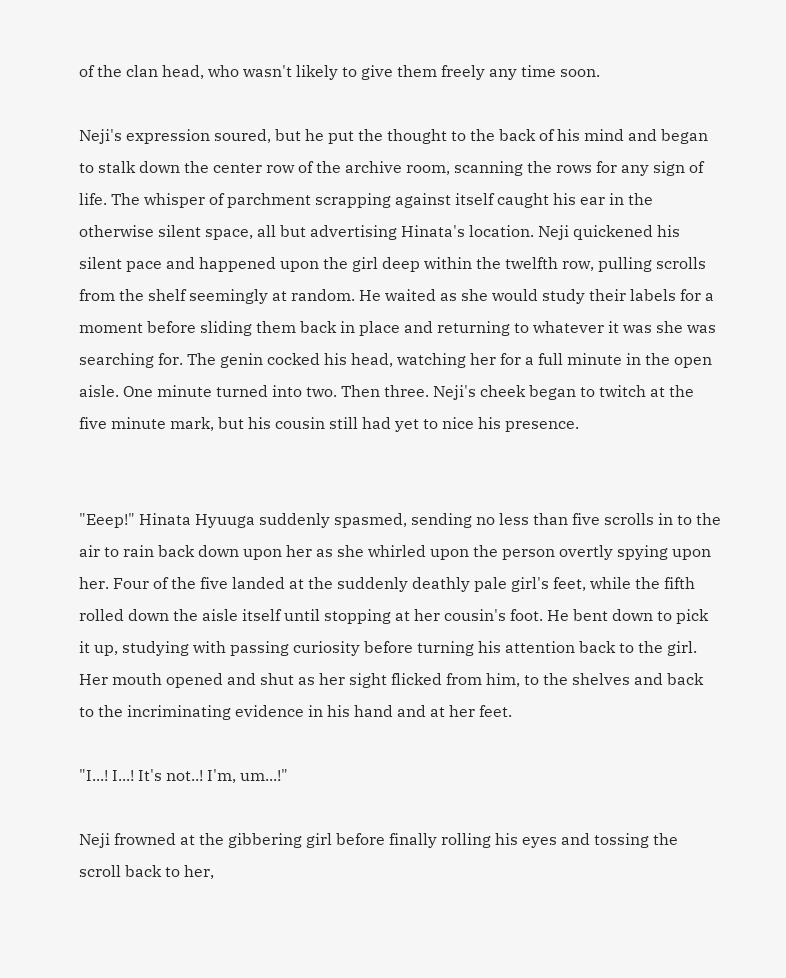of the clan head, who wasn't likely to give them freely any time soon.

Neji's expression soured, but he put the thought to the back of his mind and began to stalk down the center row of the archive room, scanning the rows for any sign of life. The whisper of parchment scrapping against itself caught his ear in the otherwise silent space, all but advertising Hinata's location. Neji quickened his silent pace and happened upon the girl deep within the twelfth row, pulling scrolls from the shelf seemingly at random. He waited as she would study their labels for a moment before sliding them back in place and returning to whatever it was she was searching for. The genin cocked his head, watching her for a full minute in the open aisle. One minute turned into two. Then three. Neji's cheek began to twitch at the five minute mark, but his cousin still had yet to nice his presence.


"Eeep!" Hinata Hyuuga suddenly spasmed, sending no less than five scrolls in to the air to rain back down upon her as she whirled upon the person overtly spying upon her. Four of the five landed at the suddenly deathly pale girl's feet, while the fifth rolled down the aisle itself until stopping at her cousin's foot. He bent down to pick it up, studying with passing curiosity before turning his attention back to the girl. Her mouth opened and shut as her sight flicked from him, to the shelves and back to the incriminating evidence in his hand and at her feet.

"I...! I...! It's not..! I'm, um...!"

Neji frowned at the gibbering girl before finally rolling his eyes and tossing the scroll back to her,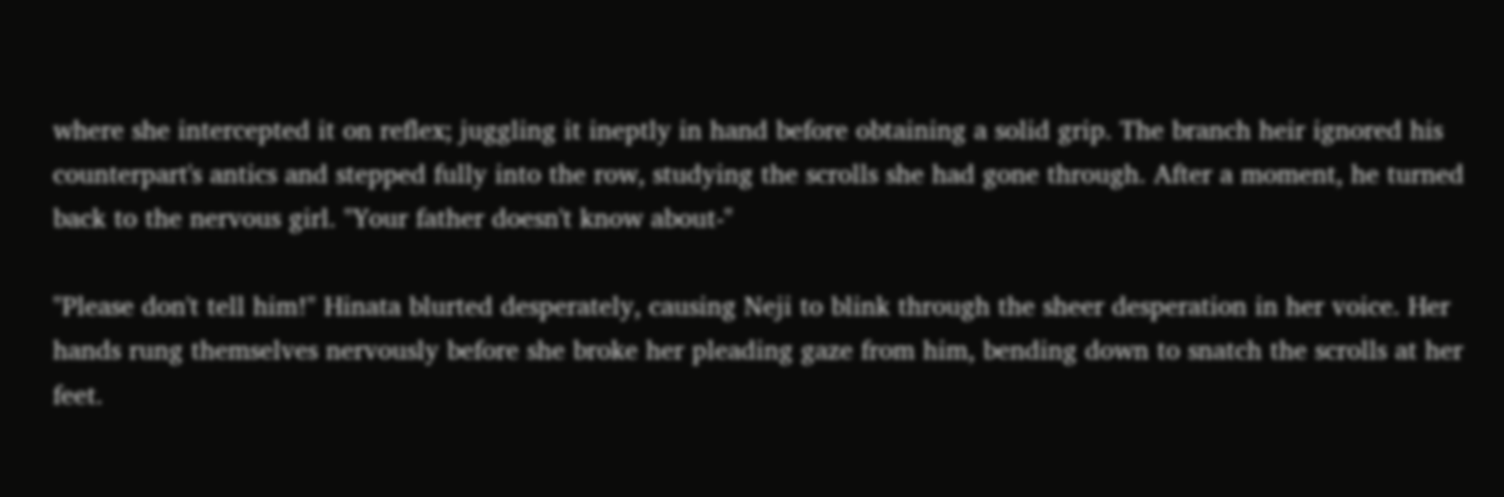where she intercepted it on reflex; juggling it ineptly in hand before obtaining a solid grip. The branch heir ignored his counterpart's antics and stepped fully into the row, studying the scrolls she had gone through. After a moment, he turned back to the nervous girl. "Your father doesn't know about-"

"Please don't tell him!" Hinata blurted desperately, causing Neji to blink through the sheer desperation in her voice. Her hands rung themselves nervously before she broke her pleading gaze from him, bending down to snatch the scrolls at her feet.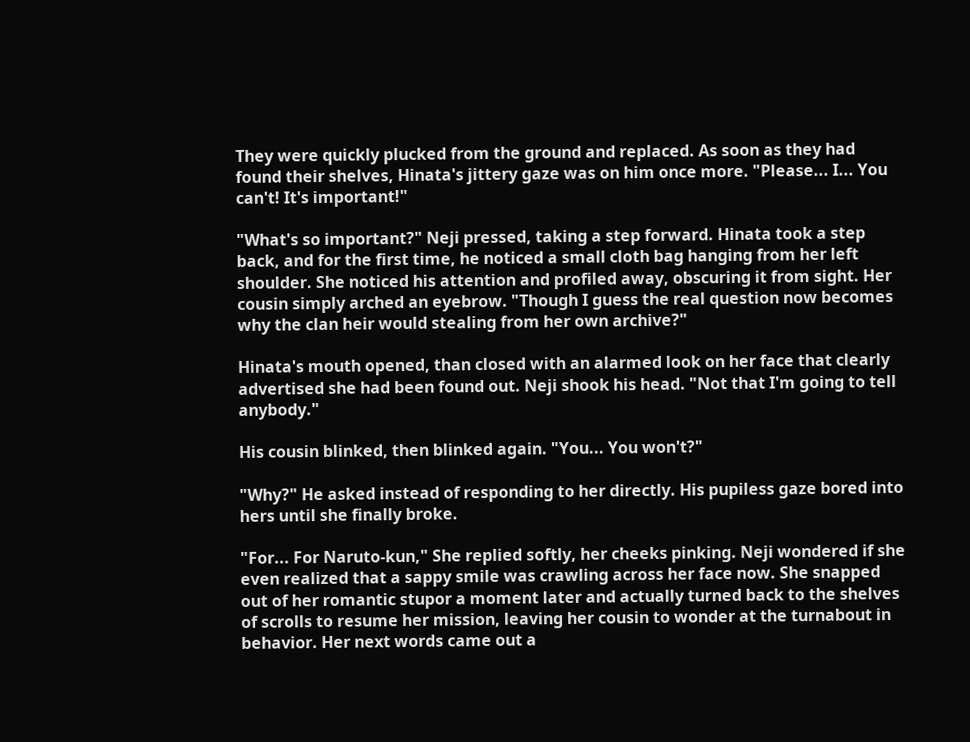They were quickly plucked from the ground and replaced. As soon as they had found their shelves, Hinata's jittery gaze was on him once more. "Please... I... You can't! It's important!"

"What's so important?" Neji pressed, taking a step forward. Hinata took a step back, and for the first time, he noticed a small cloth bag hanging from her left shoulder. She noticed his attention and profiled away, obscuring it from sight. Her cousin simply arched an eyebrow. "Though I guess the real question now becomes why the clan heir would stealing from her own archive?"

Hinata's mouth opened, than closed with an alarmed look on her face that clearly advertised she had been found out. Neji shook his head. "Not that I'm going to tell anybody."

His cousin blinked, then blinked again. "You... You won't?"

"Why?" He asked instead of responding to her directly. His pupiless gaze bored into hers until she finally broke.

"For... For Naruto-kun," She replied softly, her cheeks pinking. Neji wondered if she even realized that a sappy smile was crawling across her face now. She snapped out of her romantic stupor a moment later and actually turned back to the shelves of scrolls to resume her mission, leaving her cousin to wonder at the turnabout in behavior. Her next words came out a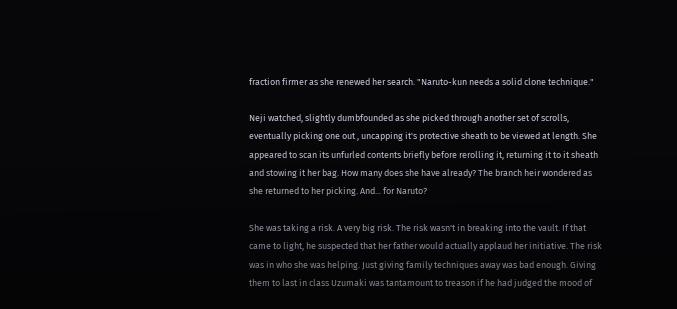fraction firmer as she renewed her search. "Naruto-kun needs a solid clone technique."

Neji watched, slightly dumbfounded as she picked through another set of scrolls, eventually picking one out , uncapping it's protective sheath to be viewed at length. She appeared to scan its unfurled contents briefly before rerolling it, returning it to it sheath and stowing it her bag. How many does she have already? The branch heir wondered as she returned to her picking. And... for Naruto?

She was taking a risk. A very big risk. The risk wasn't in breaking into the vault. If that came to light, he suspected that her father would actually applaud her initiative. The risk was in who she was helping. Just giving family techniques away was bad enough. Giving them to last in class Uzumaki was tantamount to treason if he had judged the mood of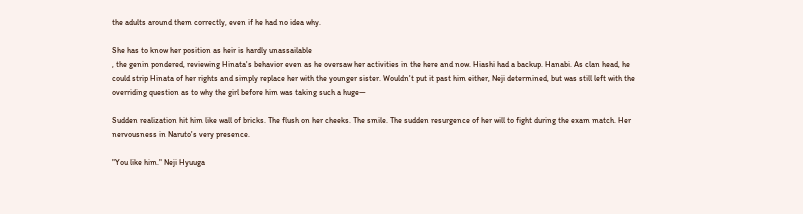the adults around them correctly, even if he had no idea why.

She has to know her position as heir is hardly unassailable
, the genin pondered, reviewing Hinata's behavior even as he oversaw her activities in the here and now. Hiashi had a backup. Hanabi. As clan head, he could strip Hinata of her rights and simply replace her with the younger sister. Wouldn't put it past him either, Neji determined, but was still left with the overriding question as to why the girl before him was taking such a huge—

Sudden realization hit him like wall of bricks. The flush on her cheeks. The smile. The sudden resurgence of her will to fight during the exam match. Her nervousness in Naruto's very presence.

"You like him." Neji Hyuuga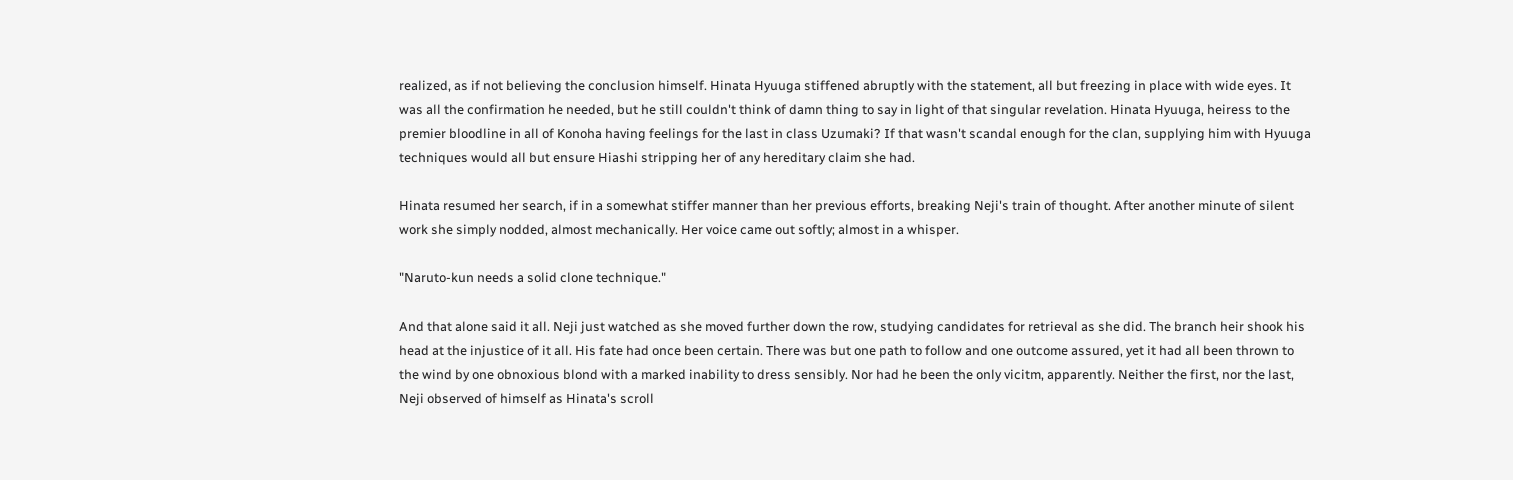realized, as if not believing the conclusion himself. Hinata Hyuuga stiffened abruptly with the statement, all but freezing in place with wide eyes. It was all the confirmation he needed, but he still couldn't think of damn thing to say in light of that singular revelation. Hinata Hyuuga, heiress to the premier bloodline in all of Konoha having feelings for the last in class Uzumaki? If that wasn't scandal enough for the clan, supplying him with Hyuuga techniques would all but ensure Hiashi stripping her of any hereditary claim she had.

Hinata resumed her search, if in a somewhat stiffer manner than her previous efforts, breaking Neji's train of thought. After another minute of silent work she simply nodded, almost mechanically. Her voice came out softly; almost in a whisper.

"Naruto-kun needs a solid clone technique."

And that alone said it all. Neji just watched as she moved further down the row, studying candidates for retrieval as she did. The branch heir shook his head at the injustice of it all. His fate had once been certain. There was but one path to follow and one outcome assured, yet it had all been thrown to the wind by one obnoxious blond with a marked inability to dress sensibly. Nor had he been the only vicitm, apparently. Neither the first, nor the last, Neji observed of himself as Hinata's scroll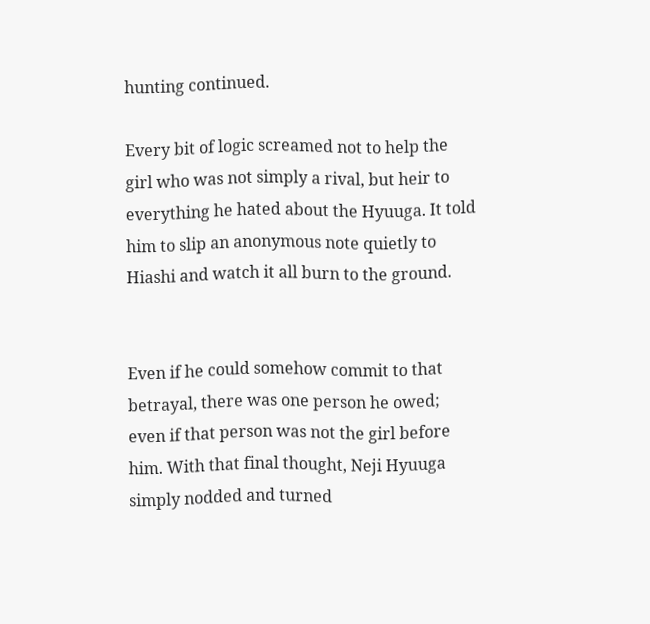hunting continued.

Every bit of logic screamed not to help the girl who was not simply a rival, but heir to everything he hated about the Hyuuga. It told him to slip an anonymous note quietly to Hiashi and watch it all burn to the ground.


Even if he could somehow commit to that betrayal, there was one person he owed; even if that person was not the girl before him. With that final thought, Neji Hyuuga simply nodded and turned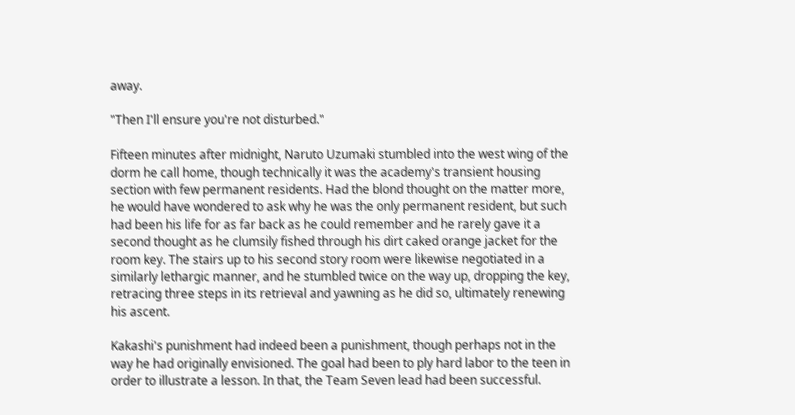away.

"Then I'll ensure you're not disturbed."

Fifteen minutes after midnight, Naruto Uzumaki stumbled into the west wing of the dorm he call home, though technically it was the academy's transient housing section with few permanent residents. Had the blond thought on the matter more, he would have wondered to ask why he was the only permanent resident, but such had been his life for as far back as he could remember and he rarely gave it a second thought as he clumsily fished through his dirt caked orange jacket for the room key. The stairs up to his second story room were likewise negotiated in a similarly lethargic manner, and he stumbled twice on the way up, dropping the key, retracing three steps in its retrieval and yawning as he did so, ultimately renewing his ascent.

Kakashi's punishment had indeed been a punishment, though perhaps not in the way he had originally envisioned. The goal had been to ply hard labor to the teen in order to illustrate a lesson. In that, the Team Seven lead had been successful.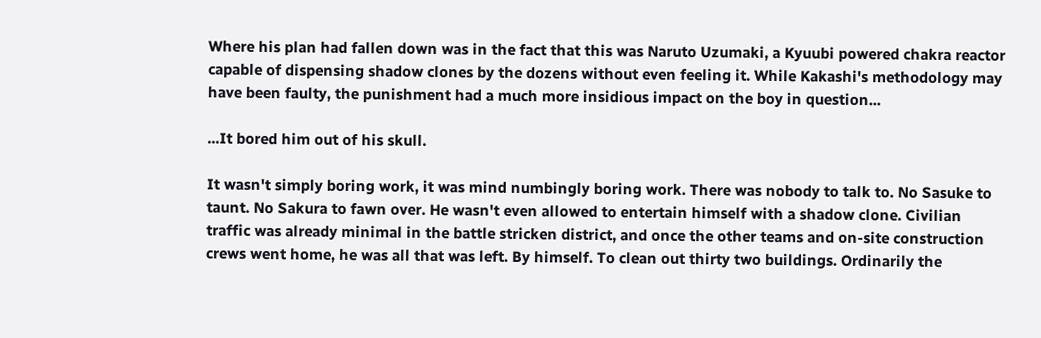Where his plan had fallen down was in the fact that this was Naruto Uzumaki, a Kyuubi powered chakra reactor capable of dispensing shadow clones by the dozens without even feeling it. While Kakashi's methodology may have been faulty, the punishment had a much more insidious impact on the boy in question...

...It bored him out of his skull.

It wasn't simply boring work, it was mind numbingly boring work. There was nobody to talk to. No Sasuke to taunt. No Sakura to fawn over. He wasn't even allowed to entertain himself with a shadow clone. Civilian traffic was already minimal in the battle stricken district, and once the other teams and on-site construction crews went home, he was all that was left. By himself. To clean out thirty two buildings. Ordinarily the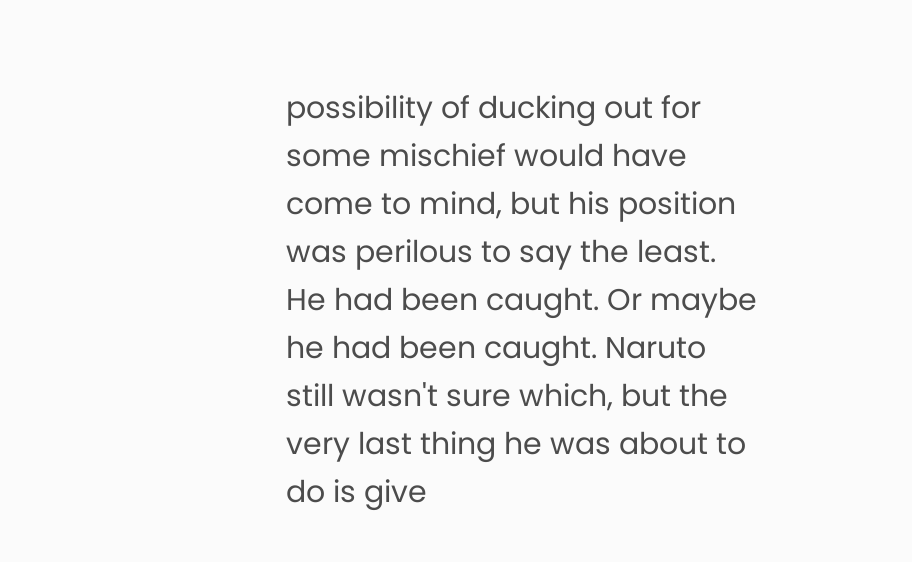possibility of ducking out for some mischief would have come to mind, but his position was perilous to say the least. He had been caught. Or maybe he had been caught. Naruto still wasn't sure which, but the very last thing he was about to do is give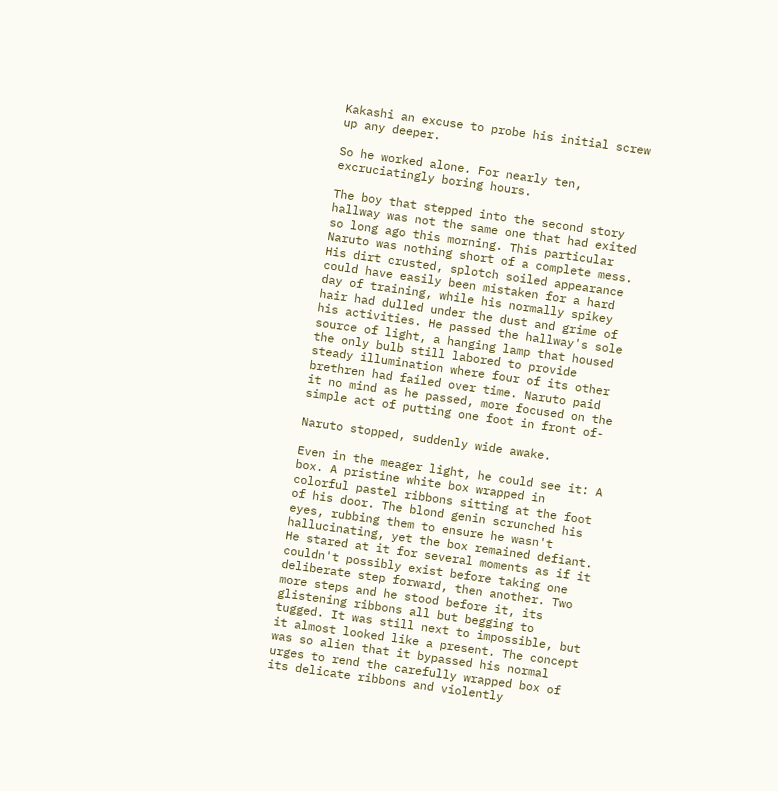Kakashi an excuse to probe his initial screw up any deeper.

So he worked alone. For nearly ten, excruciatingly boring hours.

The boy that stepped into the second story hallway was not the same one that had exited so long ago this morning. This particular Naruto was nothing short of a complete mess. His dirt crusted, splotch soiled appearance could have easily been mistaken for a hard day of training, while his normally spikey hair had dulled under the dust and grime of his activities. He passed the hallway's sole source of light, a hanging lamp that housed the only bulb still labored to provide steady illumination where four of its other brethren had failed over time. Naruto paid it no mind as he passed, more focused on the simple act of putting one foot in front of-

Naruto stopped, suddenly wide awake.

Even in the meager light, he could see it: A box. A pristine white box wrapped in colorful pastel ribbons sitting at the foot of his door. The blond genin scrunched his eyes, rubbing them to ensure he wasn't hallucinating, yet the box remained defiant. He stared at it for several moments as if it couldn't possibly exist before taking one deliberate step forward, then another. Two more steps and he stood before it, its glistening ribbons all but begging to tugged. It was still next to impossible, but it almost looked like a present. The concept was so alien that it bypassed his normal urges to rend the carefully wrapped box of its delicate ribbons and violently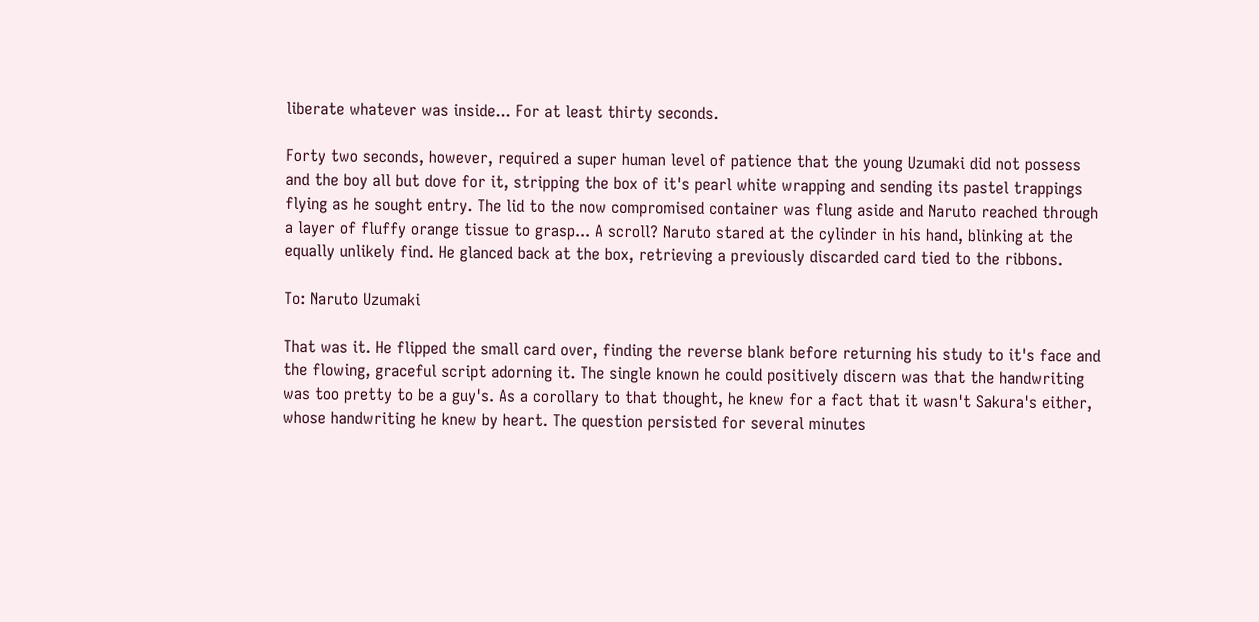liberate whatever was inside... For at least thirty seconds.

Forty two seconds, however, required a super human level of patience that the young Uzumaki did not possess and the boy all but dove for it, stripping the box of it's pearl white wrapping and sending its pastel trappings flying as he sought entry. The lid to the now compromised container was flung aside and Naruto reached through a layer of fluffy orange tissue to grasp... A scroll? Naruto stared at the cylinder in his hand, blinking at the equally unlikely find. He glanced back at the box, retrieving a previously discarded card tied to the ribbons.

To: Naruto Uzumaki

That was it. He flipped the small card over, finding the reverse blank before returning his study to it's face and the flowing, graceful script adorning it. The single known he could positively discern was that the handwriting was too pretty to be a guy's. As a corollary to that thought, he knew for a fact that it wasn't Sakura's either, whose handwriting he knew by heart. The question persisted for several minutes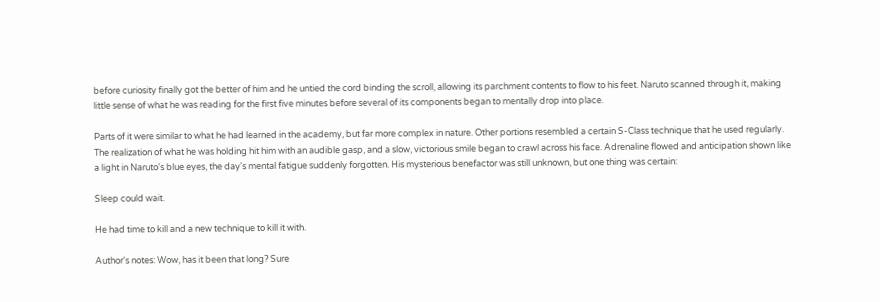before curiosity finally got the better of him and he untied the cord binding the scroll, allowing its parchment contents to flow to his feet. Naruto scanned through it, making little sense of what he was reading for the first five minutes before several of its components began to mentally drop into place.

Parts of it were similar to what he had learned in the academy, but far more complex in nature. Other portions resembled a certain S-Class technique that he used regularly. The realization of what he was holding hit him with an audible gasp, and a slow, victorious smile began to crawl across his face. Adrenaline flowed and anticipation shown like a light in Naruto's blue eyes, the day's mental fatigue suddenly forgotten. His mysterious benefactor was still unknown, but one thing was certain:

Sleep could wait.

He had time to kill and a new technique to kill it with.

Author's notes: Wow, has it been that long? Sure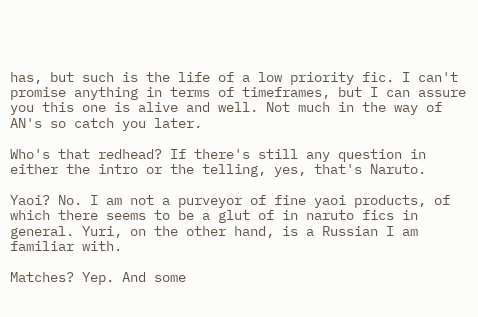has, but such is the life of a low priority fic. I can't promise anything in terms of timeframes, but I can assure you this one is alive and well. Not much in the way of AN's so catch you later.

Who's that redhead? If there's still any question in either the intro or the telling, yes, that's Naruto.

Yaoi? No. I am not a purveyor of fine yaoi products, of which there seems to be a glut of in naruto fics in general. Yuri, on the other hand, is a Russian I am familiar with.

Matches? Yep. And some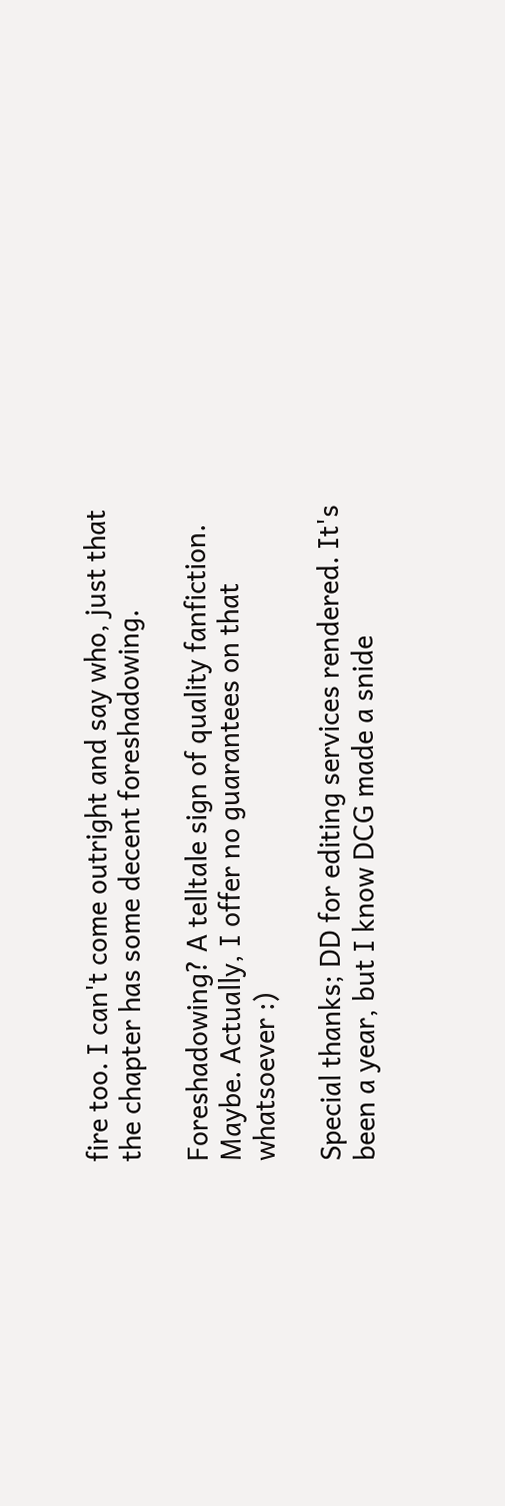fire too. I can't come outright and say who, just that the chapter has some decent foreshadowing.

Foreshadowing? A telltale sign of quality fanfiction. Maybe. Actually, I offer no guarantees on that whatsoever :)

Special thanks; DD for editing services rendered. It's been a year, but I know DCG made a snide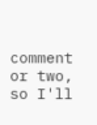comment or two, so I'll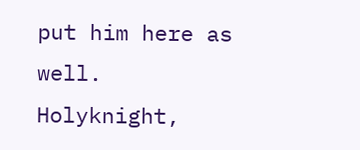put him here as well. Holyknight,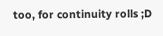too, for continuity rolls ;D